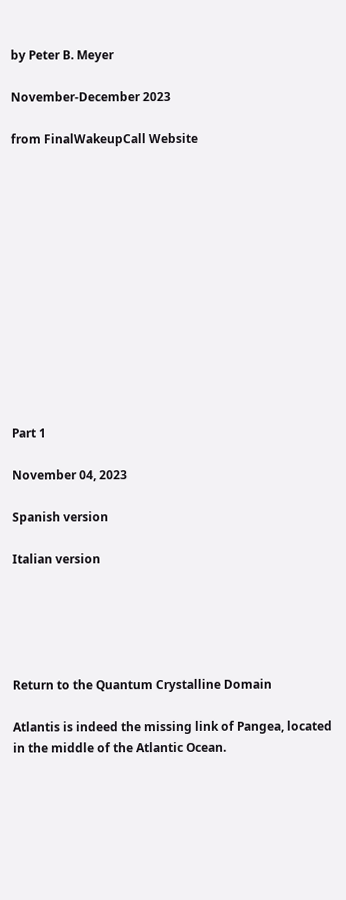by Peter B. Meyer

November-December 2023

from FinalWakeupCall Website













Part 1

November 04, 2023

Spanish version

Italian version





Return to the Quantum Crystalline Domain

Atlantis is indeed the missing link of Pangea, located in the middle of the Atlantic Ocean.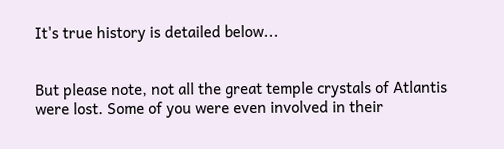It's true history is detailed below...


But please note, not all the great temple crystals of Atlantis were lost. Some of you were even involved in their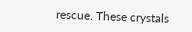rescue. These crystals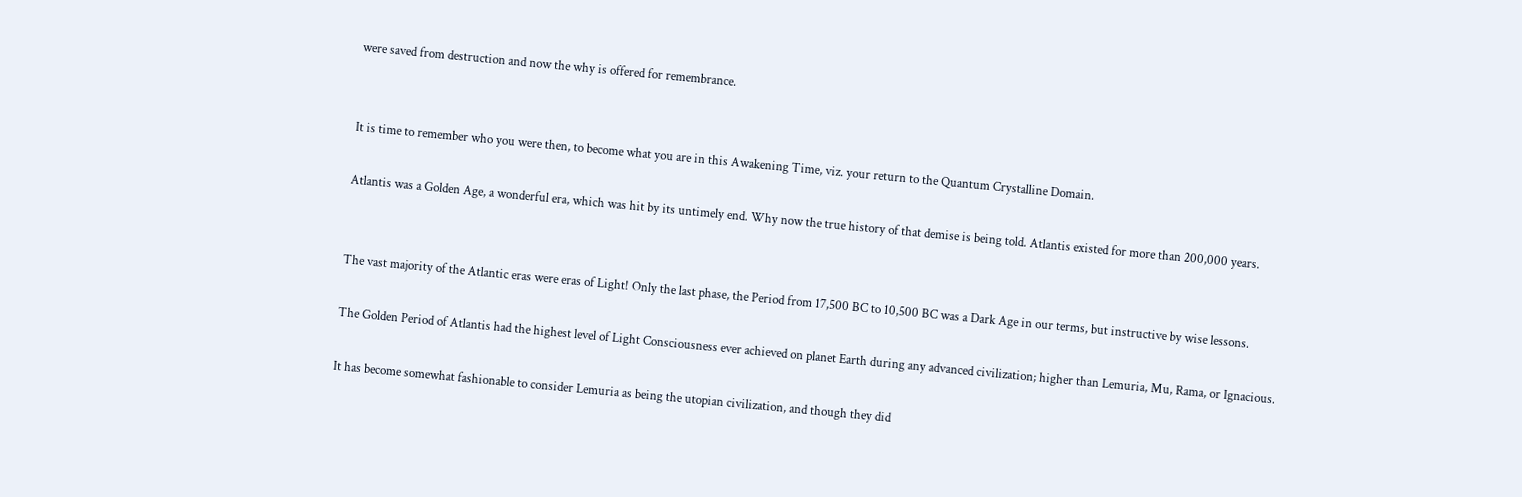were saved from destruction and now the why is offered for remembrance.


It is time to remember who you were then, to become what you are in this Awakening Time, viz. your return to the Quantum Crystalline Domain.

Atlantis was a Golden Age, a wonderful era, which was hit by its untimely end. Why now the true history of that demise is being told. Atlantis existed for more than 200,000 years.


The vast majority of the Atlantic eras were eras of Light! Only the last phase, the Period from 17,500 BC to 10,500 BC was a Dark Age in our terms, but instructive by wise lessons.

The Golden Period of Atlantis had the highest level of Light Consciousness ever achieved on planet Earth during any advanced civilization; higher than Lemuria, Mu, Rama, or Ignacious.

It has become somewhat fashionable to consider Lemuria as being the utopian civilization, and though they did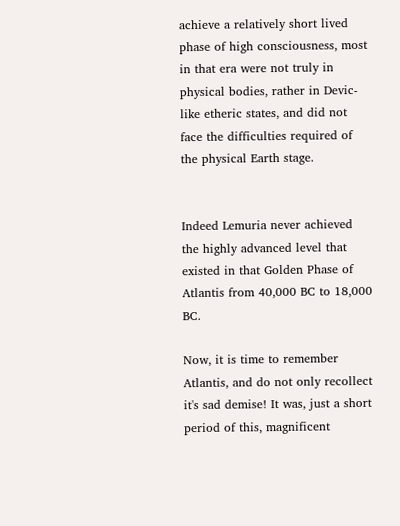achieve a relatively short lived phase of high consciousness, most in that era were not truly in physical bodies, rather in Devic-like etheric states, and did not face the difficulties required of the physical Earth stage.


Indeed Lemuria never achieved the highly advanced level that existed in that Golden Phase of Atlantis from 40,000 BC to 18,000 BC.

Now, it is time to remember Atlantis, and do not only recollect it's sad demise! It was, just a short period of this, magnificent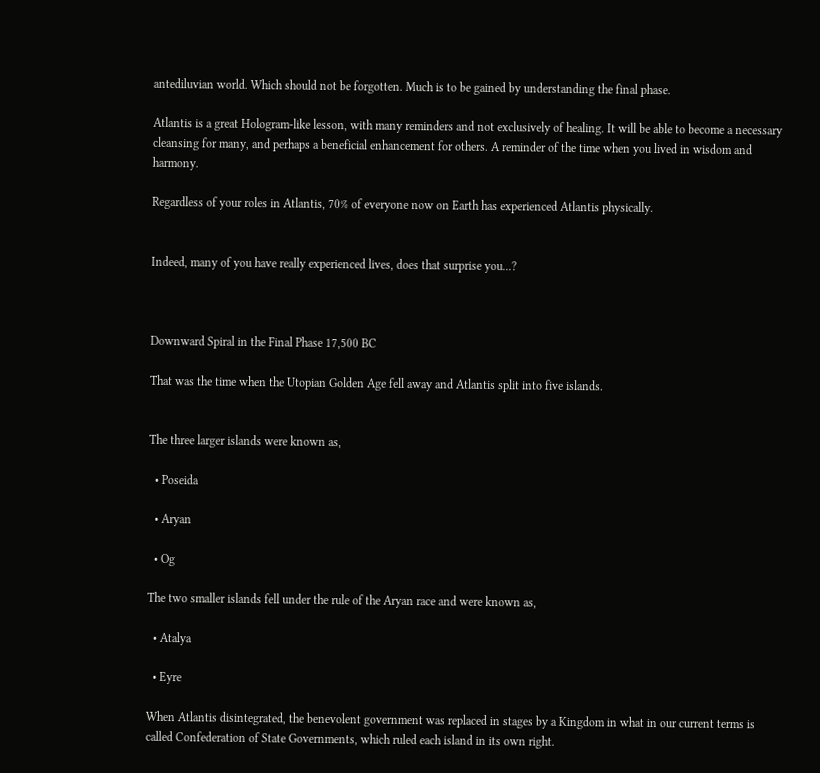antediluvian world. Which should not be forgotten. Much is to be gained by understanding the final phase.

Atlantis is a great Hologram-like lesson, with many reminders and not exclusively of healing. It will be able to become a necessary cleansing for many, and perhaps a beneficial enhancement for others. A reminder of the time when you lived in wisdom and harmony.

Regardless of your roles in Atlantis, 70% of everyone now on Earth has experienced Atlantis physically.


Indeed, many of you have really experienced lives, does that surprise you...?



Downward Spiral in the Final Phase 17,500 BC

That was the time when the Utopian Golden Age fell away and Atlantis split into five islands.


The three larger islands were known as,

  • Poseida

  • Aryan

  • Og

The two smaller islands fell under the rule of the Aryan race and were known as,

  • Atalya

  • Eyre

When Atlantis disintegrated, the benevolent government was replaced in stages by a Kingdom in what in our current terms is called Confederation of State Governments, which ruled each island in its own right.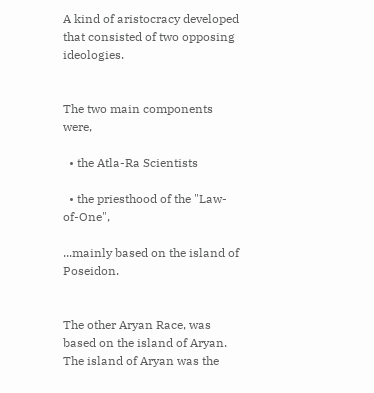A kind of aristocracy developed that consisted of two opposing ideologies.


The two main components were,

  • the Atla-Ra Scientists

  • the priesthood of the "Law-of-One",

...mainly based on the island of Poseidon.


The other Aryan Race, was based on the island of Aryan. The island of Aryan was the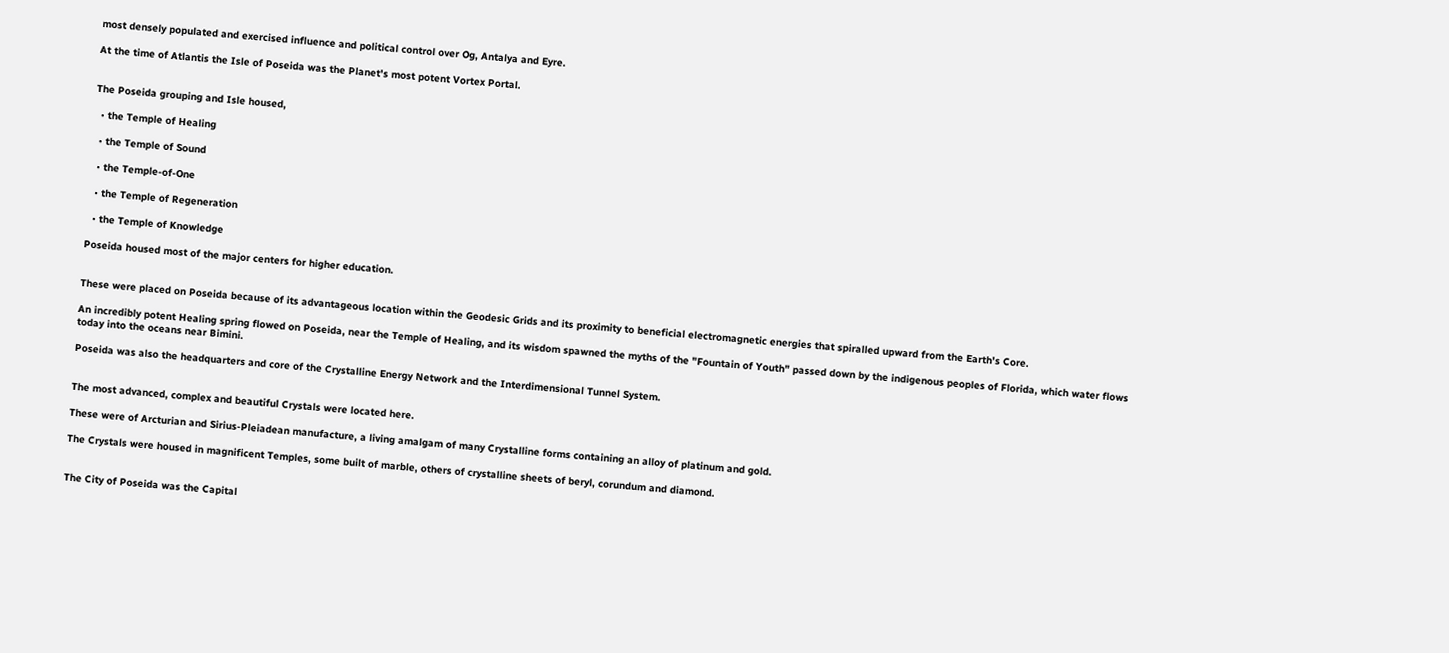most densely populated and exercised influence and political control over Og, Antalya and Eyre.

At the time of Atlantis the Isle of Poseida was the Planet's most potent Vortex Portal.


The Poseida grouping and Isle housed,

  • the Temple of Healing

  • the Temple of Sound

  • the Temple-of-One

  • the Temple of Regeneration

  • the Temple of Knowledge

Poseida housed most of the major centers for higher education.


These were placed on Poseida because of its advantageous location within the Geodesic Grids and its proximity to beneficial electromagnetic energies that spiralled upward from the Earth's Core.

An incredibly potent Healing spring flowed on Poseida, near the Temple of Healing, and its wisdom spawned the myths of the "Fountain of Youth" passed down by the indigenous peoples of Florida, which water flows today into the oceans near Bimini.

Poseida was also the headquarters and core of the Crystalline Energy Network and the Interdimensional Tunnel System.


The most advanced, complex and beautiful Crystals were located here.

These were of Arcturian and Sirius-Pleiadean manufacture, a living amalgam of many Crystalline forms containing an alloy of platinum and gold.

The Crystals were housed in magnificent Temples, some built of marble, others of crystalline sheets of beryl, corundum and diamond.


The City of Poseida was the Capital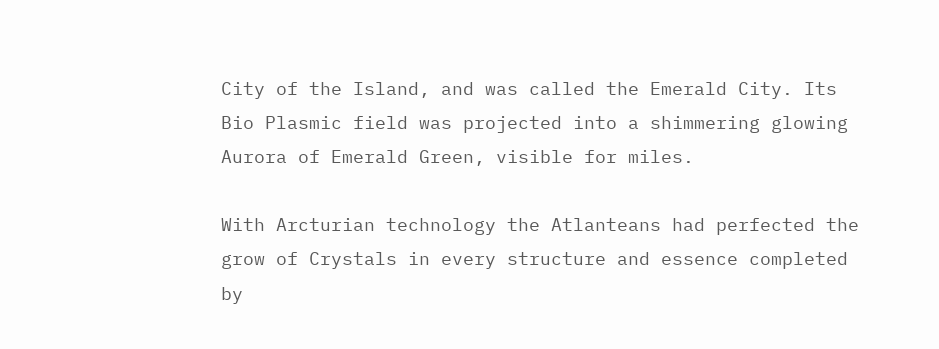City of the Island, and was called the Emerald City. Its Bio Plasmic field was projected into a shimmering glowing Aurora of Emerald Green, visible for miles.

With Arcturian technology the Atlanteans had perfected the grow of Crystals in every structure and essence completed by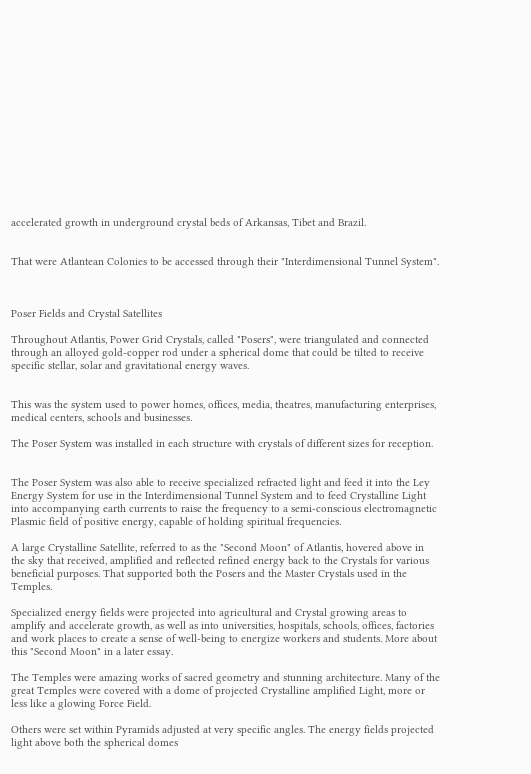accelerated growth in underground crystal beds of Arkansas, Tibet and Brazil.


That were Atlantean Colonies to be accessed through their "Interdimensional Tunnel System".



Poser Fields and Crystal Satellites

Throughout Atlantis, Power Grid Crystals, called "Posers", were triangulated and connected through an alloyed gold-copper rod under a spherical dome that could be tilted to receive specific stellar, solar and gravitational energy waves.


This was the system used to power homes, offices, media, theatres, manufacturing enterprises, medical centers, schools and businesses.

The Poser System was installed in each structure with crystals of different sizes for reception.


The Poser System was also able to receive specialized refracted light and feed it into the Ley Energy System for use in the Interdimensional Tunnel System and to feed Crystalline Light into accompanying earth currents to raise the frequency to a semi-conscious electromagnetic Plasmic field of positive energy, capable of holding spiritual frequencies.

A large Crystalline Satellite, referred to as the "Second Moon" of Atlantis, hovered above in the sky that received, amplified and reflected refined energy back to the Crystals for various beneficial purposes. That supported both the Posers and the Master Crystals used in the Temples.

Specialized energy fields were projected into agricultural and Crystal growing areas to amplify and accelerate growth, as well as into universities, hospitals, schools, offices, factories and work places to create a sense of well-being to energize workers and students. More about this "Second Moon" in a later essay.

The Temples were amazing works of sacred geometry and stunning architecture. Many of the great Temples were covered with a dome of projected Crystalline amplified Light, more or less like a glowing Force Field.

Others were set within Pyramids adjusted at very specific angles. The energy fields projected light above both the spherical domes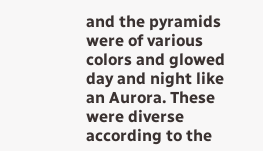and the pyramids were of various colors and glowed day and night like an Aurora. These were diverse according to the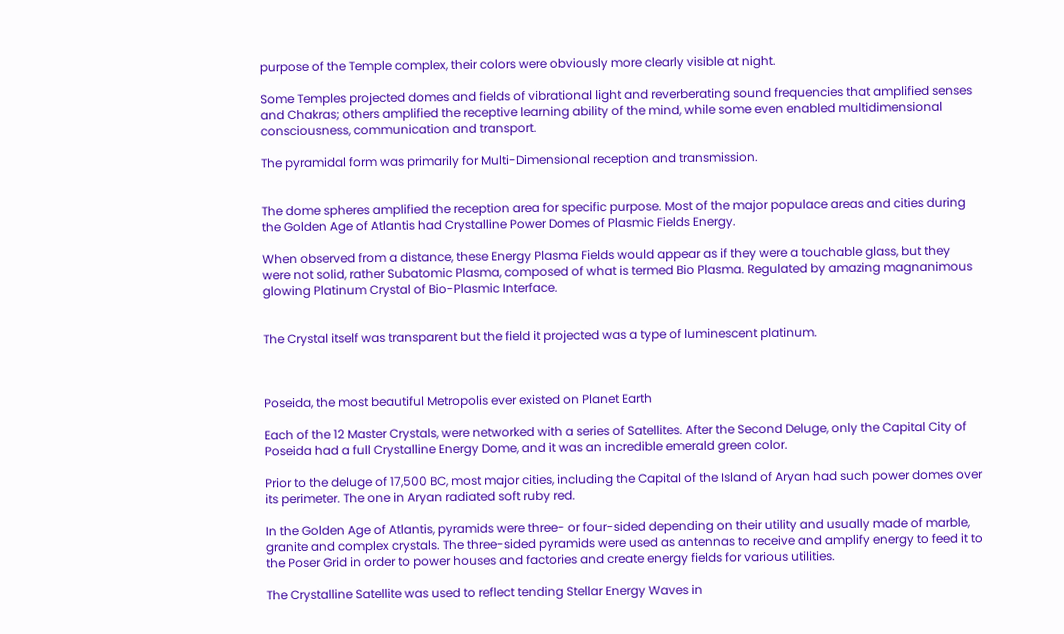purpose of the Temple complex, their colors were obviously more clearly visible at night.

Some Temples projected domes and fields of vibrational light and reverberating sound frequencies that amplified senses and Chakras; others amplified the receptive learning ability of the mind, while some even enabled multidimensional consciousness, communication and transport.

The pyramidal form was primarily for Multi-Dimensional reception and transmission.


The dome spheres amplified the reception area for specific purpose. Most of the major populace areas and cities during the Golden Age of Atlantis had Crystalline Power Domes of Plasmic Fields Energy.

When observed from a distance, these Energy Plasma Fields would appear as if they were a touchable glass, but they were not solid, rather Subatomic Plasma, composed of what is termed Bio Plasma. Regulated by amazing magnanimous glowing Platinum Crystal of Bio-Plasmic Interface.


The Crystal itself was transparent but the field it projected was a type of luminescent platinum.



Poseida, the most beautiful Metropolis ever existed on Planet Earth

Each of the 12 Master Crystals, were networked with a series of Satellites. After the Second Deluge, only the Capital City of Poseida had a full Crystalline Energy Dome, and it was an incredible emerald green color.

Prior to the deluge of 17,500 BC, most major cities, including the Capital of the Island of Aryan had such power domes over its perimeter. The one in Aryan radiated soft ruby red.

In the Golden Age of Atlantis, pyramids were three- or four-sided depending on their utility and usually made of marble, granite and complex crystals. The three-sided pyramids were used as antennas to receive and amplify energy to feed it to the Poser Grid in order to power houses and factories and create energy fields for various utilities.

The Crystalline Satellite was used to reflect tending Stellar Energy Waves in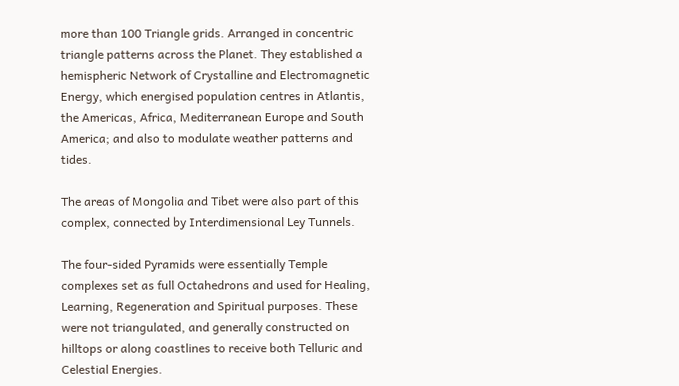more than 100 Triangle grids. Arranged in concentric triangle patterns across the Planet. They established a hemispheric Network of Crystalline and Electromagnetic Energy, which energised population centres in Atlantis, the Americas, Africa, Mediterranean Europe and South America; and also to modulate weather patterns and tides.

The areas of Mongolia and Tibet were also part of this complex, connected by Interdimensional Ley Tunnels.

The four-sided Pyramids were essentially Temple complexes set as full Octahedrons and used for Healing, Learning, Regeneration and Spiritual purposes. These were not triangulated, and generally constructed on hilltops or along coastlines to receive both Telluric and Celestial Energies.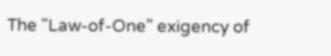The "Law-of-One" exigency of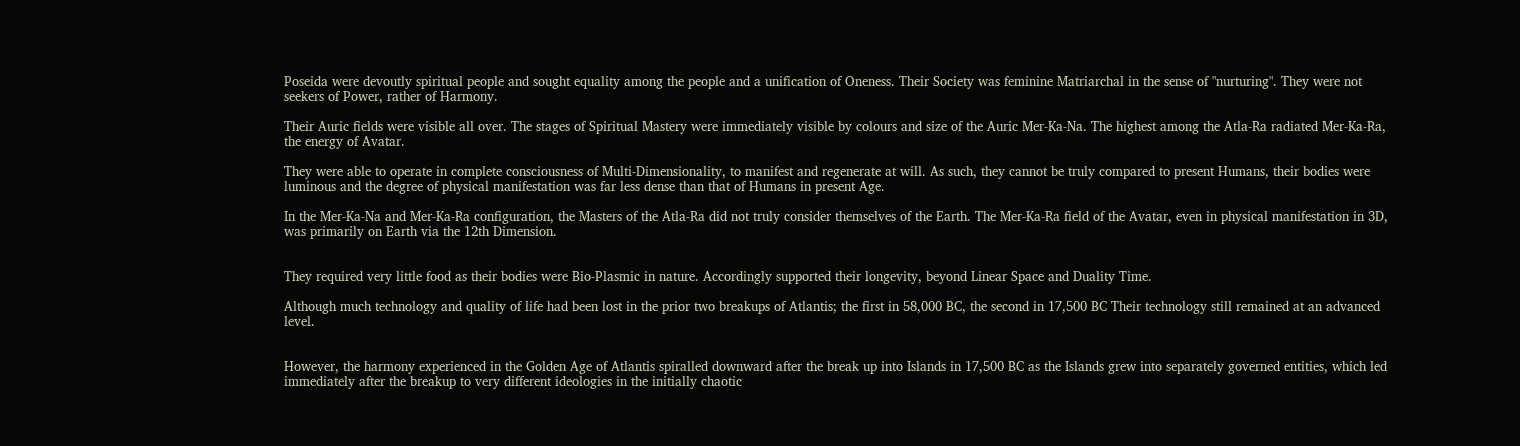Poseida were devoutly spiritual people and sought equality among the people and a unification of Oneness. Their Society was feminine Matriarchal in the sense of "nurturing". They were not seekers of Power, rather of Harmony.

Their Auric fields were visible all over. The stages of Spiritual Mastery were immediately visible by colours and size of the Auric Mer-Ka-Na. The highest among the Atla-Ra radiated Mer-Ka-Ra, the energy of Avatar.

They were able to operate in complete consciousness of Multi-Dimensionality, to manifest and regenerate at will. As such, they cannot be truly compared to present Humans, their bodies were luminous and the degree of physical manifestation was far less dense than that of Humans in present Age.

In the Mer-Ka-Na and Mer-Ka-Ra configuration, the Masters of the Atla-Ra did not truly consider themselves of the Earth. The Mer-Ka-Ra field of the Avatar, even in physical manifestation in 3D, was primarily on Earth via the 12th Dimension.


They required very little food as their bodies were Bio-Plasmic in nature. Accordingly supported their longevity, beyond Linear Space and Duality Time.

Although much technology and quality of life had been lost in the prior two breakups of Atlantis; the first in 58,000 BC, the second in 17,500 BC Their technology still remained at an advanced level.


However, the harmony experienced in the Golden Age of Atlantis spiralled downward after the break up into Islands in 17,500 BC as the Islands grew into separately governed entities, which led immediately after the breakup to very different ideologies in the initially chaotic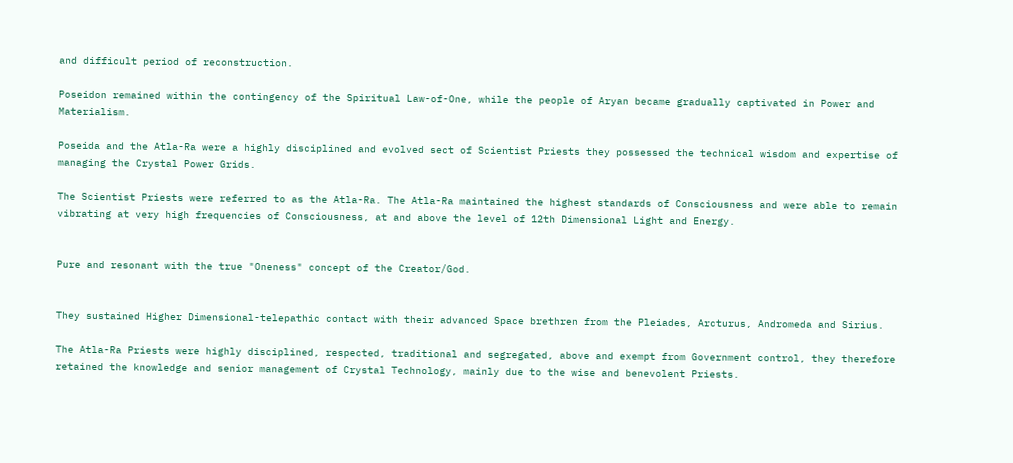and difficult period of reconstruction.

Poseidon remained within the contingency of the Spiritual Law-of-One, while the people of Aryan became gradually captivated in Power and Materialism.

Poseida and the Atla-Ra were a highly disciplined and evolved sect of Scientist Priests they possessed the technical wisdom and expertise of managing the Crystal Power Grids.

The Scientist Priests were referred to as the Atla-Ra. The Atla-Ra maintained the highest standards of Consciousness and were able to remain vibrating at very high frequencies of Consciousness, at and above the level of 12th Dimensional Light and Energy.


Pure and resonant with the true "Oneness" concept of the Creator/God.


They sustained Higher Dimensional-telepathic contact with their advanced Space brethren from the Pleiades, Arcturus, Andromeda and Sirius.

The Atla-Ra Priests were highly disciplined, respected, traditional and segregated, above and exempt from Government control, they therefore retained the knowledge and senior management of Crystal Technology, mainly due to the wise and benevolent Priests.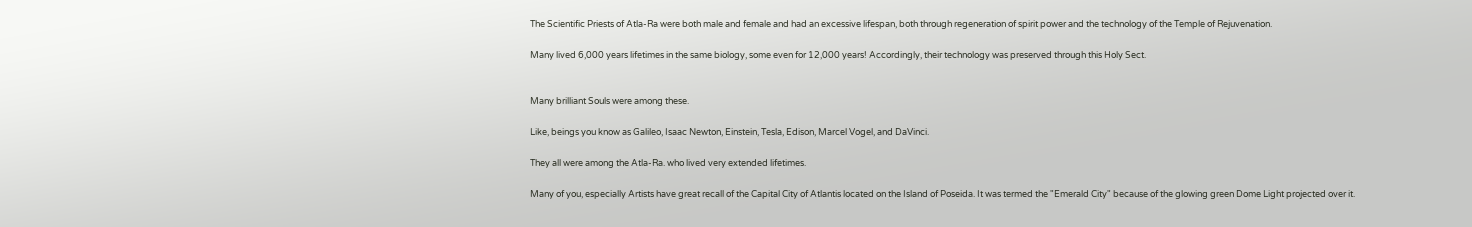The Scientific Priests of Atla-Ra were both male and female and had an excessive lifespan, both through regeneration of spirit power and the technology of the Temple of Rejuvenation.

Many lived 6,000 years lifetimes in the same biology, some even for 12,000 years! Accordingly, their technology was preserved through this Holy Sect.


Many brilliant Souls were among these.

Like, beings you know as Galileo, Isaac Newton, Einstein, Tesla, Edison, Marcel Vogel, and DaVinci.

They all were among the Atla-Ra. who lived very extended lifetimes.

Many of you, especially Artists have great recall of the Capital City of Atlantis located on the Island of Poseida. It was termed the "Emerald City" because of the glowing green Dome Light projected over it.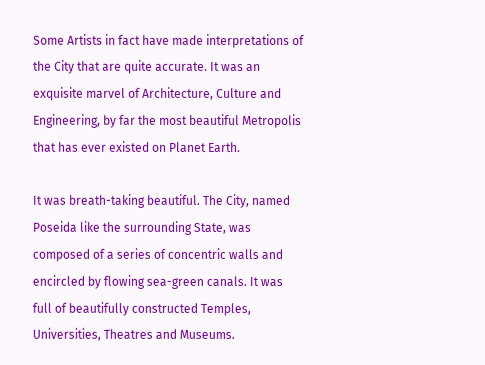Some Artists in fact have made interpretations of the City that are quite accurate. It was an exquisite marvel of Architecture, Culture and Engineering, by far the most beautiful Metropolis that has ever existed on Planet Earth.

It was breath-taking beautiful. The City, named Poseida like the surrounding State, was composed of a series of concentric walls and encircled by flowing sea-green canals. It was full of beautifully constructed Temples, Universities, Theatres and Museums.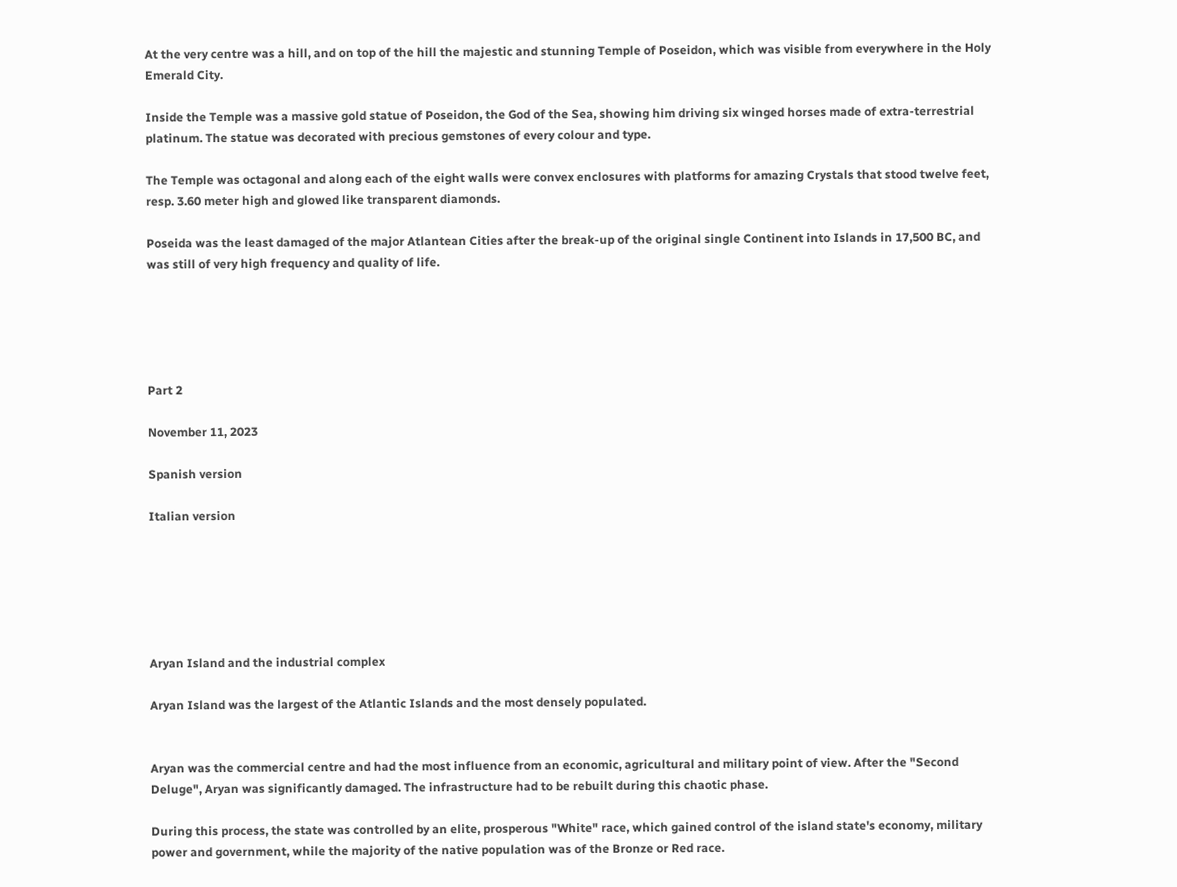At the very centre was a hill, and on top of the hill the majestic and stunning Temple of Poseidon, which was visible from everywhere in the Holy Emerald City.

Inside the Temple was a massive gold statue of Poseidon, the God of the Sea, showing him driving six winged horses made of extra-terrestrial platinum. The statue was decorated with precious gemstones of every colour and type.

The Temple was octagonal and along each of the eight walls were convex enclosures with platforms for amazing Crystals that stood twelve feet, resp. 3.60 meter high and glowed like transparent diamonds.

Poseida was the least damaged of the major Atlantean Cities after the break-up of the original single Continent into Islands in 17,500 BC, and was still of very high frequency and quality of life.





Part 2

November 11, 2023

Spanish version

Italian version






Aryan Island and the industrial complex

Aryan Island was the largest of the Atlantic Islands and the most densely populated.


Aryan was the commercial centre and had the most influence from an economic, agricultural and military point of view. After the "Second Deluge", Aryan was significantly damaged. The infrastructure had to be rebuilt during this chaotic phase.

During this process, the state was controlled by an elite, prosperous "White" race, which gained control of the island state's economy, military power and government, while the majority of the native population was of the Bronze or Red race.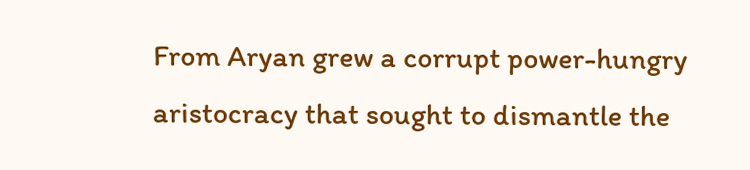From Aryan grew a corrupt power-hungry aristocracy that sought to dismantle the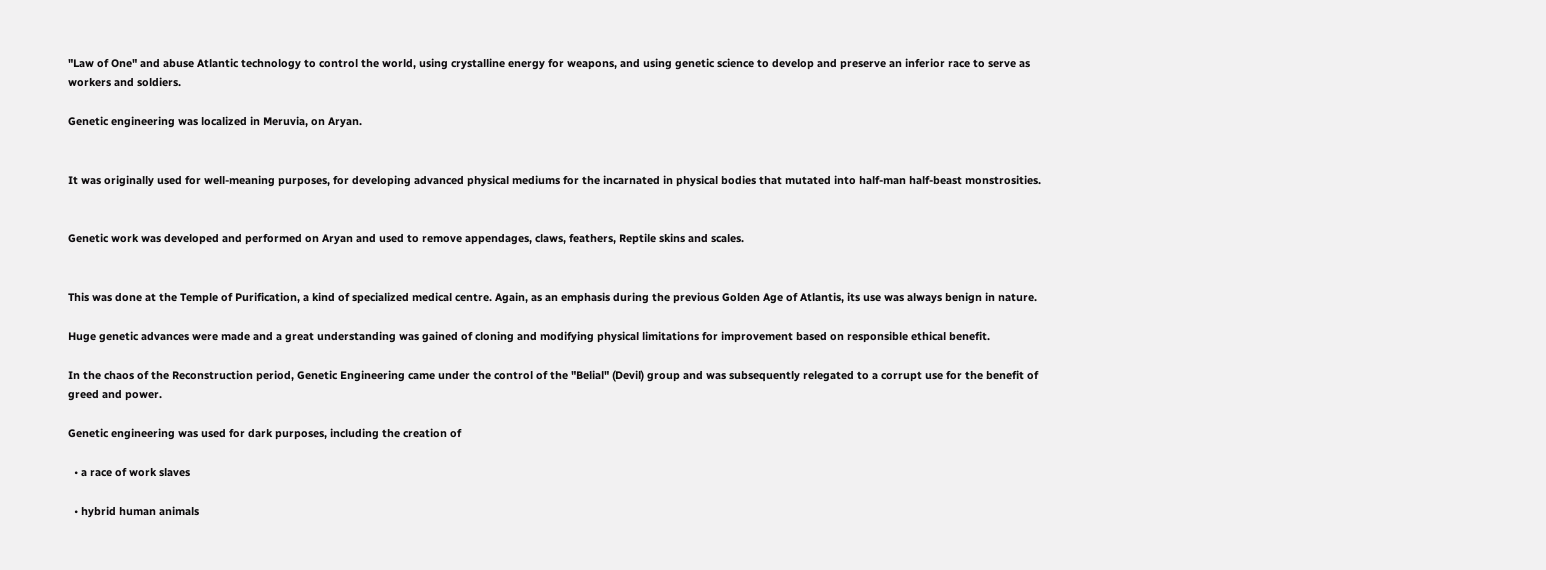"Law of One" and abuse Atlantic technology to control the world, using crystalline energy for weapons, and using genetic science to develop and preserve an inferior race to serve as workers and soldiers.

Genetic engineering was localized in Meruvia, on Aryan.


It was originally used for well-meaning purposes, for developing advanced physical mediums for the incarnated in physical bodies that mutated into half-man half-beast monstrosities.


Genetic work was developed and performed on Aryan and used to remove appendages, claws, feathers, Reptile skins and scales.


This was done at the Temple of Purification, a kind of specialized medical centre. Again, as an emphasis during the previous Golden Age of Atlantis, its use was always benign in nature.

Huge genetic advances were made and a great understanding was gained of cloning and modifying physical limitations for improvement based on responsible ethical benefit.

In the chaos of the Reconstruction period, Genetic Engineering came under the control of the "Belial" (Devil) group and was subsequently relegated to a corrupt use for the benefit of greed and power.

Genetic engineering was used for dark purposes, including the creation of

  • a race of work slaves

  • hybrid human animals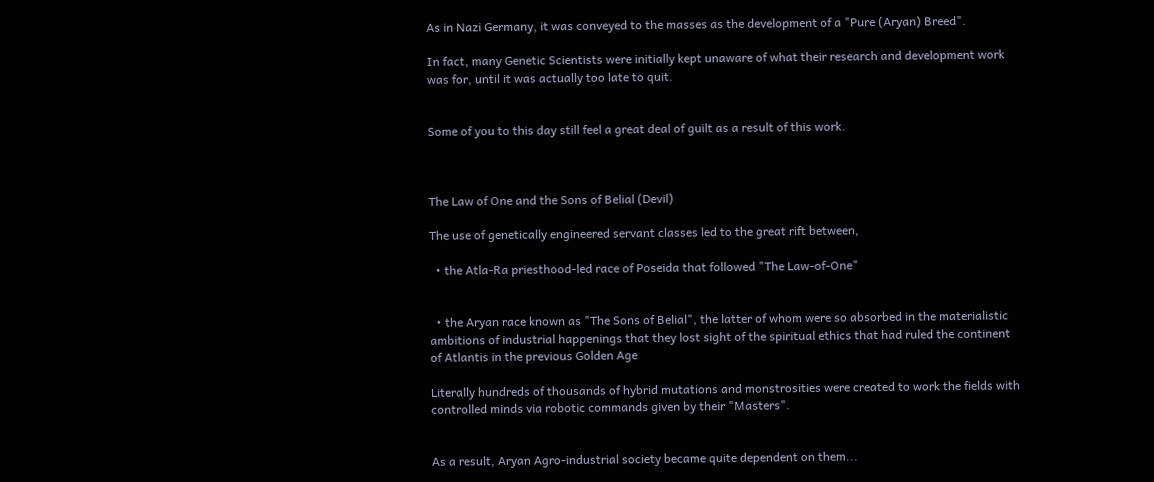As in Nazi Germany, it was conveyed to the masses as the development of a "Pure (Aryan) Breed".

In fact, many Genetic Scientists were initially kept unaware of what their research and development work was for, until it was actually too late to quit.


Some of you to this day still feel a great deal of guilt as a result of this work.



The Law of One and the Sons of Belial (Devil)

The use of genetically engineered servant classes led to the great rift between,

  • the Atla-Ra priesthood-led race of Poseida that followed "The Law-of-One"


  • the Aryan race known as "The Sons of Belial", the latter of whom were so absorbed in the materialistic ambitions of industrial happenings that they lost sight of the spiritual ethics that had ruled the continent of Atlantis in the previous Golden Age

Literally hundreds of thousands of hybrid mutations and monstrosities were created to work the fields with controlled minds via robotic commands given by their "Masters".


As a result, Aryan Agro-industrial society became quite dependent on them...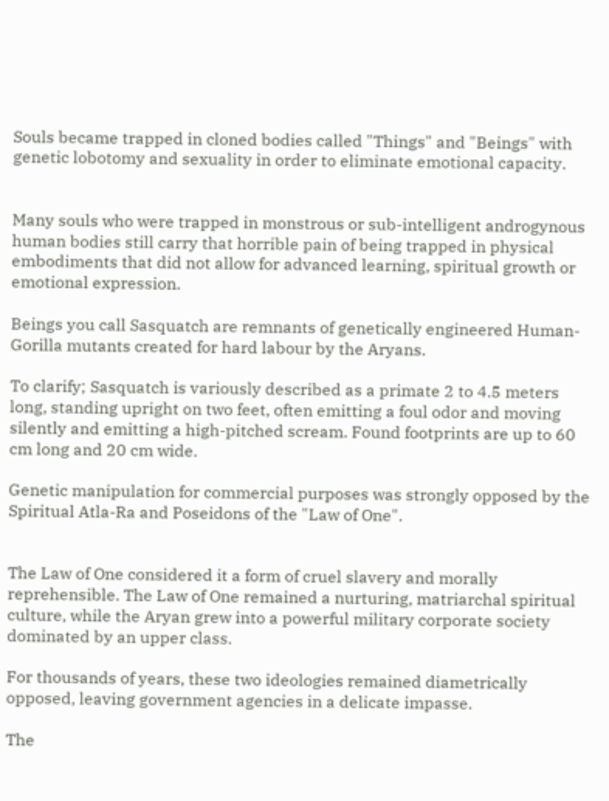Souls became trapped in cloned bodies called "Things" and "Beings" with genetic lobotomy and sexuality in order to eliminate emotional capacity.


Many souls who were trapped in monstrous or sub-intelligent androgynous human bodies still carry that horrible pain of being trapped in physical embodiments that did not allow for advanced learning, spiritual growth or emotional expression.

Beings you call Sasquatch are remnants of genetically engineered Human-Gorilla mutants created for hard labour by the Aryans.

To clarify; Sasquatch is variously described as a primate 2 to 4.5 meters long, standing upright on two feet, often emitting a foul odor and moving silently and emitting a high-pitched scream. Found footprints are up to 60 cm long and 20 cm wide.

Genetic manipulation for commercial purposes was strongly opposed by the Spiritual Atla-Ra and Poseidons of the "Law of One".


The Law of One considered it a form of cruel slavery and morally reprehensible. The Law of One remained a nurturing, matriarchal spiritual culture, while the Aryan grew into a powerful military corporate society dominated by an upper class.

For thousands of years, these two ideologies remained diametrically opposed, leaving government agencies in a delicate impasse.

The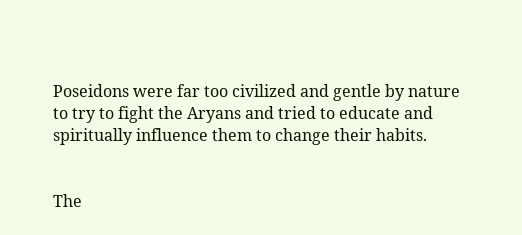Poseidons were far too civilized and gentle by nature to try to fight the Aryans and tried to educate and spiritually influence them to change their habits.


The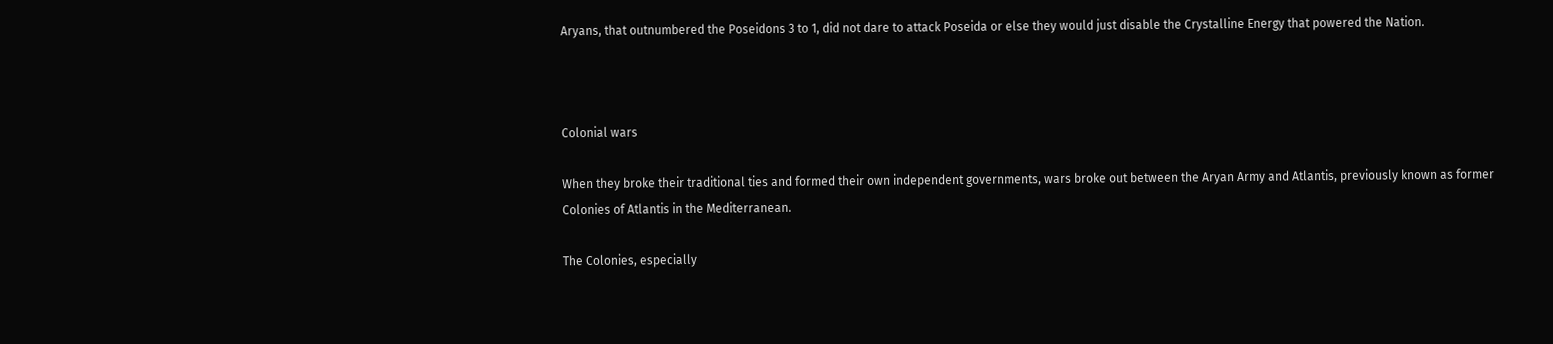Aryans, that outnumbered the Poseidons 3 to 1, did not dare to attack Poseida or else they would just disable the Crystalline Energy that powered the Nation.



Colonial wars

When they broke their traditional ties and formed their own independent governments, wars broke out between the Aryan Army and Atlantis, previously known as former Colonies of Atlantis in the Mediterranean.

The Colonies, especially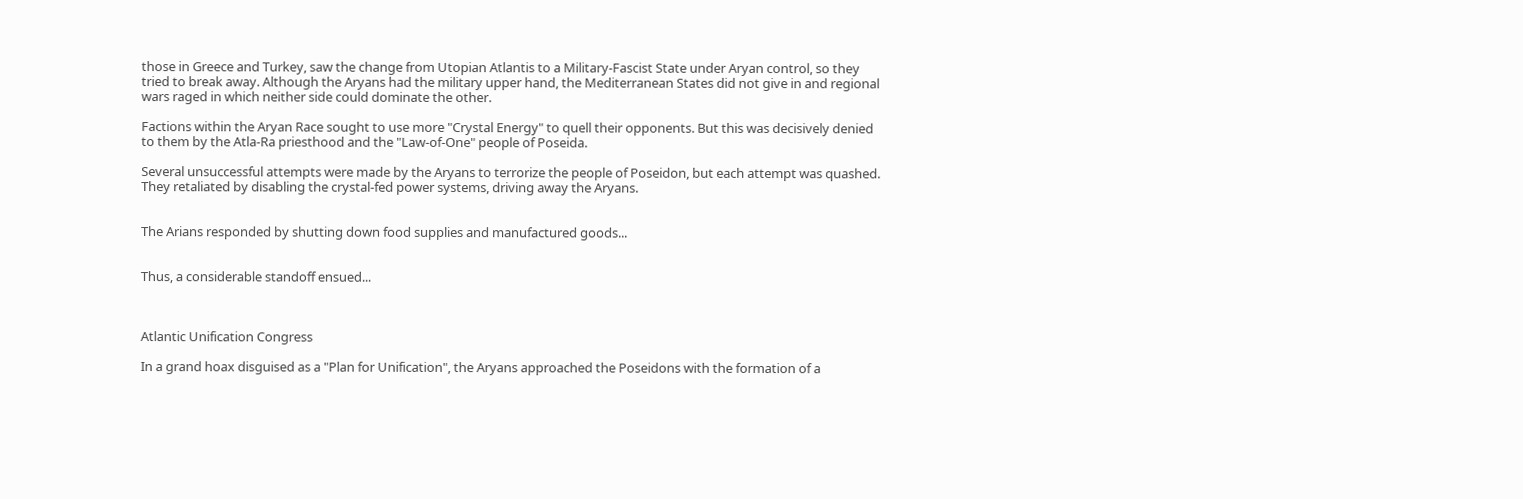those in Greece and Turkey, saw the change from Utopian Atlantis to a Military-Fascist State under Aryan control, so they tried to break away. Although the Aryans had the military upper hand, the Mediterranean States did not give in and regional wars raged in which neither side could dominate the other.

Factions within the Aryan Race sought to use more "Crystal Energy" to quell their opponents. But this was decisively denied to them by the Atla-Ra priesthood and the "Law-of-One" people of Poseida.

Several unsuccessful attempts were made by the Aryans to terrorize the people of Poseidon, but each attempt was quashed. They retaliated by disabling the crystal-fed power systems, driving away the Aryans.


The Arians responded by shutting down food supplies and manufactured goods...


Thus, a considerable standoff ensued...



Atlantic Unification Congress

In a grand hoax disguised as a "Plan for Unification", the Aryans approached the Poseidons with the formation of a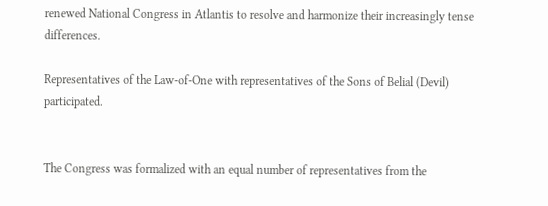renewed National Congress in Atlantis to resolve and harmonize their increasingly tense differences.

Representatives of the Law-of-One with representatives of the Sons of Belial (Devil) participated.


The Congress was formalized with an equal number of representatives from the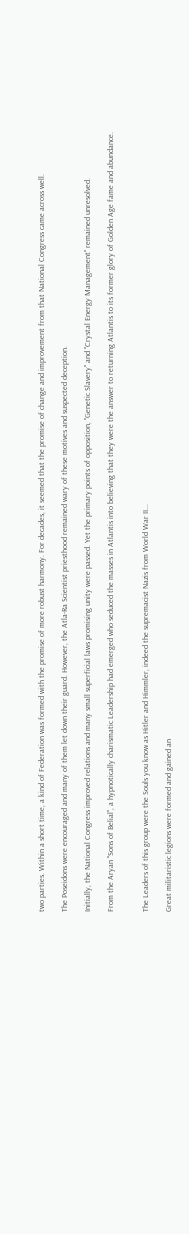two parties. Within a short time, a kind of Federation was formed with the promise of more robust harmony. For decades, it seemed that the promise of change and improvement from that National Congress came across well.

The Poseidons were encouraged and many of them let down their guard. However, the Atla-Ra Scientist priesthood remained wary of these motives and suspected deception.

Initially, the National Congress improved relations and many small superficial laws promising unity were passed. Yet the primary points of opposition, "Genetic Slavery" and "Crystal Energy Management" remained unresolved.

From the Aryan "Sons of Belial", a hypnotically charismatic Leadership had emerged who seduced the masses in Atlantis into believing that they were the answer to returning Atlantis to its former glory of Golden Age fame and abundance.


The Leaders of this group were the Souls you know as Hitler and Himmler, indeed the supremacist Nazis from World War II...

Great militaristic legions were formed and gained an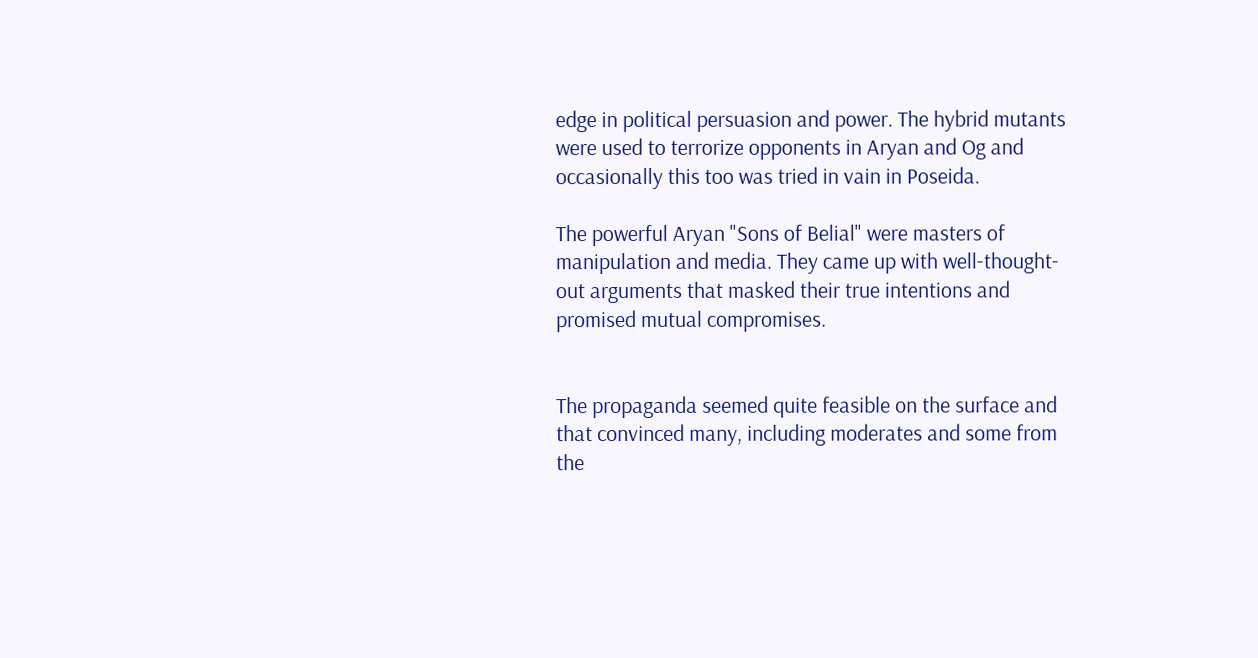edge in political persuasion and power. The hybrid mutants were used to terrorize opponents in Aryan and Og and occasionally this too was tried in vain in Poseida.

The powerful Aryan "Sons of Belial" were masters of manipulation and media. They came up with well-thought-out arguments that masked their true intentions and promised mutual compromises.


The propaganda seemed quite feasible on the surface and that convinced many, including moderates and some from the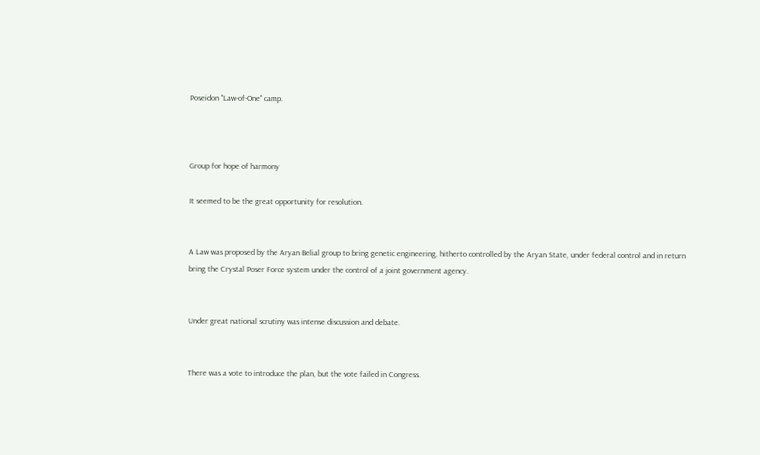Poseidon "Law-of-One" camp.



Group for hope of harmony

It seemed to be the great opportunity for resolution.


A Law was proposed by the Aryan Belial group to bring genetic engineering, hitherto controlled by the Aryan State, under federal control and in return bring the Crystal Poser Force system under the control of a joint government agency.


Under great national scrutiny was intense discussion and debate.


There was a vote to introduce the plan, but the vote failed in Congress.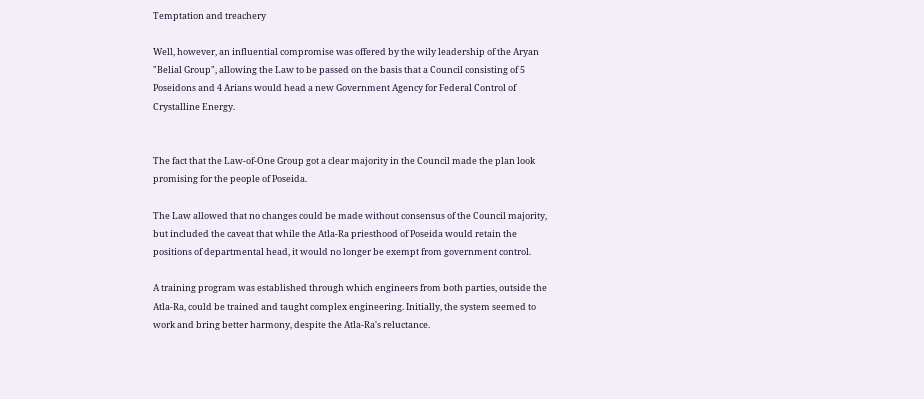Temptation and treachery

Well, however, an influential compromise was offered by the wily leadership of the Aryan "Belial Group", allowing the Law to be passed on the basis that a Council consisting of 5 Poseidons and 4 Arians would head a new Government Agency for Federal Control of Crystalline Energy.


The fact that the Law-of-One Group got a clear majority in the Council made the plan look promising for the people of Poseida.

The Law allowed that no changes could be made without consensus of the Council majority, but included the caveat that while the Atla-Ra priesthood of Poseida would retain the positions of departmental head, it would no longer be exempt from government control.

A training program was established through which engineers from both parties, outside the Atla-Ra, could be trained and taught complex engineering. Initially, the system seemed to work and bring better harmony, despite the Atla-Ra's reluctance.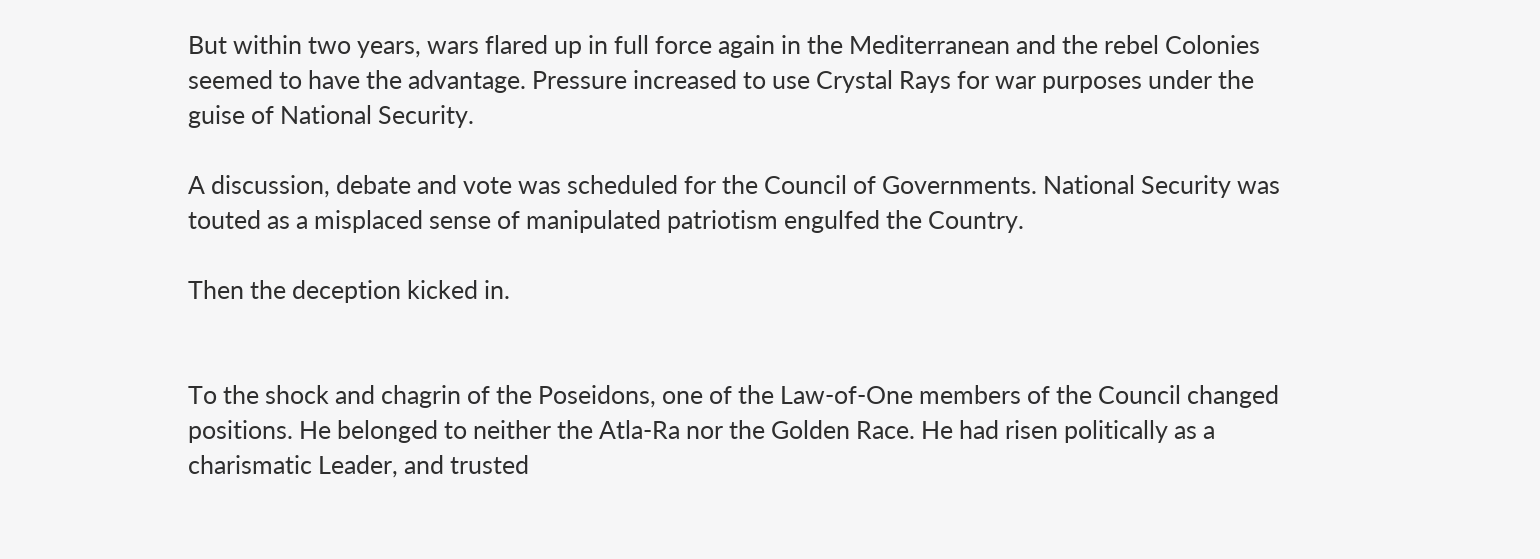But within two years, wars flared up in full force again in the Mediterranean and the rebel Colonies seemed to have the advantage. Pressure increased to use Crystal Rays for war purposes under the guise of National Security.

A discussion, debate and vote was scheduled for the Council of Governments. National Security was touted as a misplaced sense of manipulated patriotism engulfed the Country.

Then the deception kicked in.


To the shock and chagrin of the Poseidons, one of the Law-of-One members of the Council changed positions. He belonged to neither the Atla-Ra nor the Golden Race. He had risen politically as a charismatic Leader, and trusted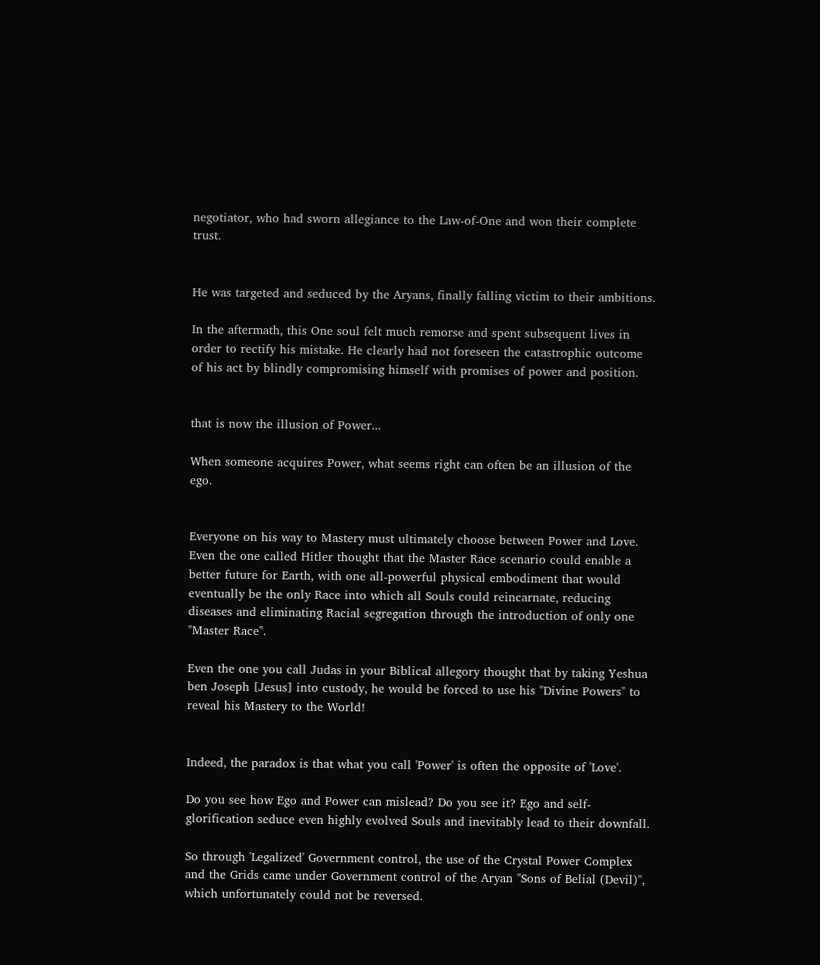negotiator, who had sworn allegiance to the Law-of-One and won their complete trust.


He was targeted and seduced by the Aryans, finally falling victim to their ambitions.

In the aftermath, this One soul felt much remorse and spent subsequent lives in order to rectify his mistake. He clearly had not foreseen the catastrophic outcome of his act by blindly compromising himself with promises of power and position.


that is now the illusion of Power...

When someone acquires Power, what seems right can often be an illusion of the ego.


Everyone on his way to Mastery must ultimately choose between Power and Love. Even the one called Hitler thought that the Master Race scenario could enable a better future for Earth, with one all-powerful physical embodiment that would eventually be the only Race into which all Souls could reincarnate, reducing diseases and eliminating Racial segregation through the introduction of only one "Master Race".

Even the one you call Judas in your Biblical allegory thought that by taking Yeshua ben Joseph [Jesus] into custody, he would be forced to use his "Divine Powers" to reveal his Mastery to the World!


Indeed, the paradox is that what you call 'Power' is often the opposite of 'Love'.

Do you see how Ego and Power can mislead? Do you see it? Ego and self-glorification seduce even highly evolved Souls and inevitably lead to their downfall.

So through 'Legalized' Government control, the use of the Crystal Power Complex and the Grids came under Government control of the Aryan "Sons of Belial (Devil)", which unfortunately could not be reversed.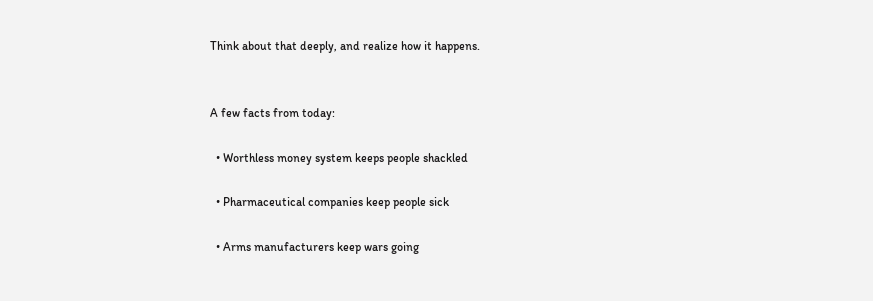Think about that deeply, and realize how it happens.


A few facts from today:

  • Worthless money system keeps people shackled

  • Pharmaceutical companies keep people sick

  • Arms manufacturers keep wars going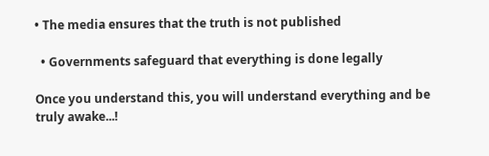• The media ensures that the truth is not published

  • Governments safeguard that everything is done legally

Once you understand this, you will understand everything and be truly awake...!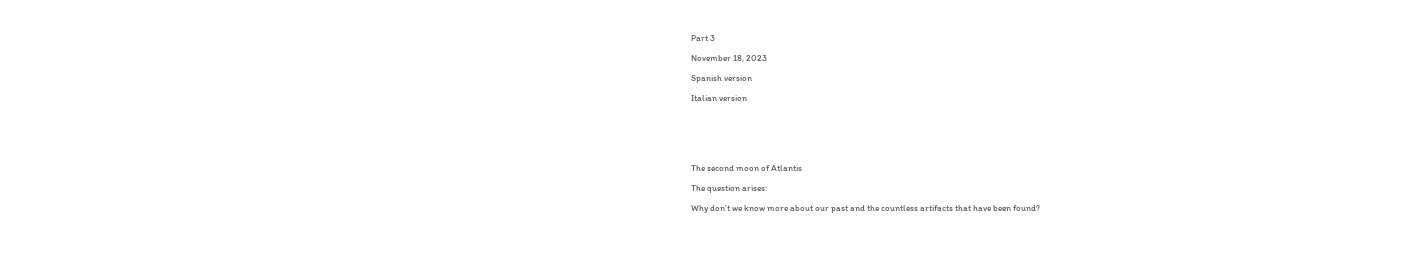Part 3

November 18, 2023

Spanish version

Italian version






The second moon of Atlantis

The question arises:

Why don't we know more about our past and the countless artifacts that have been found?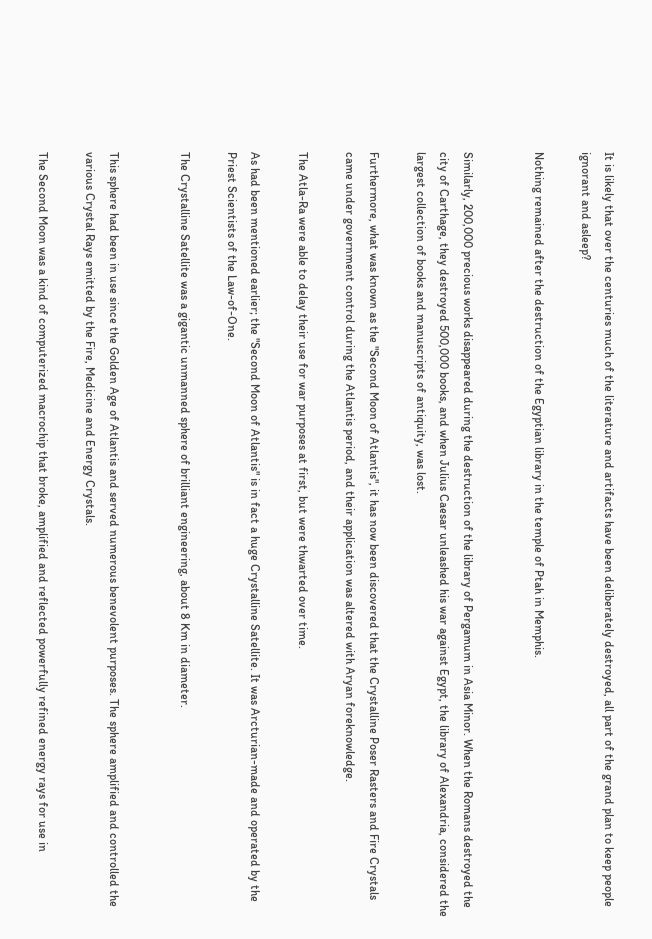It is likely that over the centuries much of the literature and artifacts have been deliberately destroyed, all part of the grand plan to keep people ignorant and asleep?

Nothing remained after the destruction of the Egyptian library in the temple of Ptah in Memphis.


Similarly, 200,000 precious works disappeared during the destruction of the library of Pergamum in Asia Minor. When the Romans destroyed the city of Carthage, they destroyed 500,000 books, and when Julius Caesar unleashed his war against Egypt, the library of Alexandria, considered the largest collection of books and manuscripts of antiquity, was lost.

Furthermore, what was known as the "Second Moon of Atlantis", it has now been discovered that the Crystalline Poser Rasters and Fire Crystals came under government control during the Atlantis period, and their application was altered with Aryan foreknowledge.

The Atla-Ra were able to delay their use for war purposes at first, but were thwarted over time.

As had been mentioned earlier; the "Second Moon of Atlantis" is in fact a huge Crystalline Satellite. It was Arcturian-made and operated by the Priest Scientists of the Law-of-One.

The Crystalline Satellite was a gigantic unmanned sphere of brilliant engineering, about 8 Km in diameter.


This sphere had been in use since the Golden Age of Atlantis and served numerous benevolent purposes. The sphere amplified and controlled the various Crystal Rays emitted by the Fire, Medicine and Energy Crystals.

The Second Moon was a kind of computerized macrochip that broke, amplified and reflected powerfully refined energy rays for use in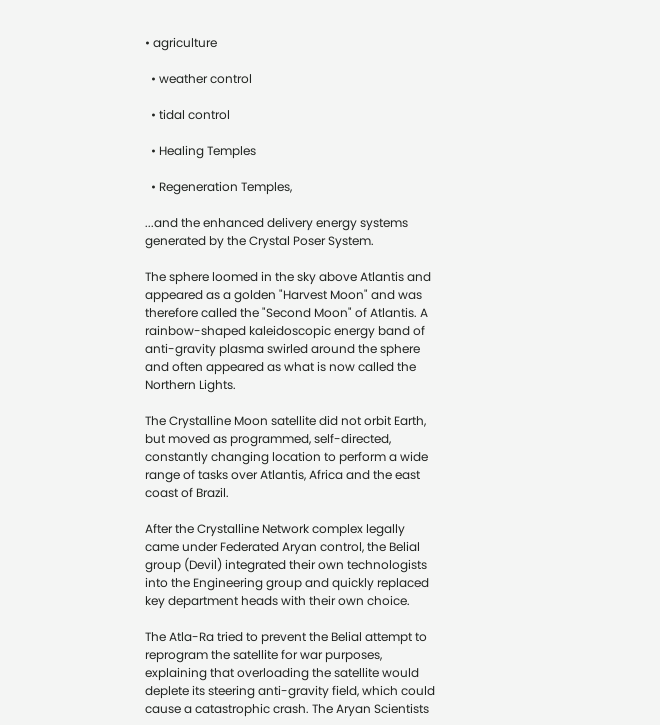• agriculture

  • weather control

  • tidal control

  • Healing Temples

  • Regeneration Temples,

...and the enhanced delivery energy systems generated by the Crystal Poser System.

The sphere loomed in the sky above Atlantis and appeared as a golden "Harvest Moon" and was therefore called the "Second Moon" of Atlantis. A rainbow-shaped kaleidoscopic energy band of anti-gravity plasma swirled around the sphere and often appeared as what is now called the Northern Lights.

The Crystalline Moon satellite did not orbit Earth, but moved as programmed, self-directed, constantly changing location to perform a wide range of tasks over Atlantis, Africa and the east coast of Brazil.

After the Crystalline Network complex legally came under Federated Aryan control, the Belial group (Devil) integrated their own technologists into the Engineering group and quickly replaced key department heads with their own choice.

The Atla-Ra tried to prevent the Belial attempt to reprogram the satellite for war purposes, explaining that overloading the satellite would deplete its steering anti-gravity field, which could cause a catastrophic crash. The Aryan Scientists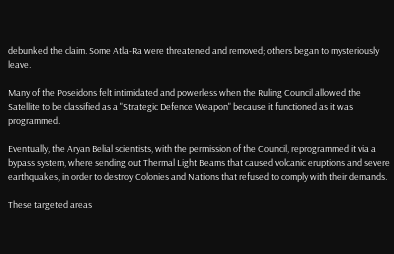debunked the claim. Some Atla-Ra were threatened and removed; others began to mysteriously leave.

Many of the Poseidons felt intimidated and powerless when the Ruling Council allowed the Satellite to be classified as a "Strategic Defence Weapon" because it functioned as it was programmed.

Eventually, the Aryan Belial scientists, with the permission of the Council, reprogrammed it via a bypass system, where sending out Thermal Light Beams that caused volcanic eruptions and severe earthquakes, in order to destroy Colonies and Nations that refused to comply with their demands.

These targeted areas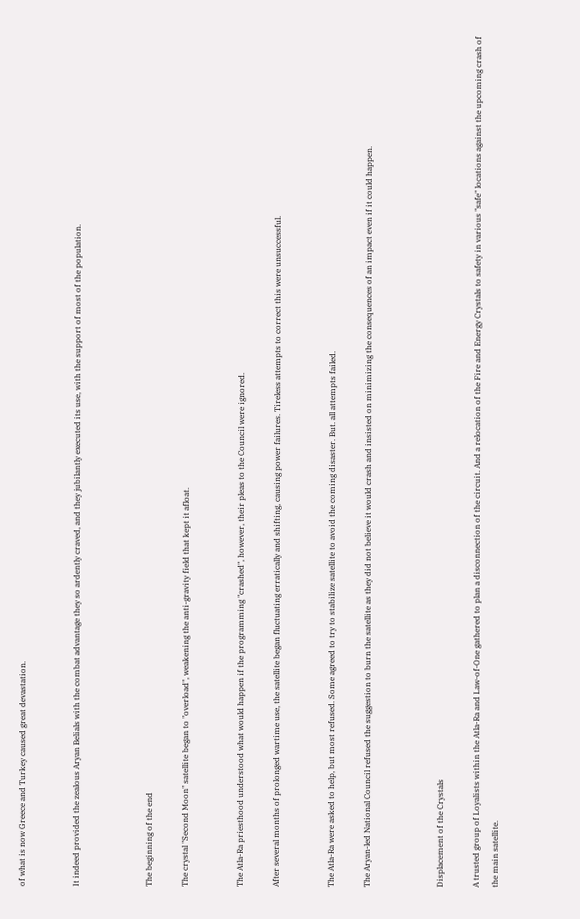of what is now Greece and Turkey caused great devastation.


It indeed provided the zealous Aryan Belials with the combat advantage they so ardently craved, and they jubilantly executed its use, with the support of most of the population.



The beginning of the end

The crystal "Second Moon" satellite began to "overload", weakening the anti-gravity field that kept it afloat.


The Atla-Ra priesthood understood what would happen if the programming "crashed", however, their pleas to the Council were ignored.

After several months of prolonged wartime use, the satellite began fluctuating erratically and shifting, causing power failures. Tireless attempts to correct this were unsuccessful.


The Atla-Ra were asked to help, but most refused. Some agreed to try to stabilize satellite to avoid the coming disaster. But. all attempts failed.

The Aryan-led National Council refused the suggestion to burn the satellite as they did not believe it would crash and insisted on minimizing the consequences of an impact even if it could happen.



Displacement of the Crystals

A trusted group of Loyalists within the Atla-Ra and Law-of-One gathered to plan a disconnection of the circuit. And a relocation of the Fire and Energy Crystals to safety in various "safe" locations against the upcoming crash of the main satellite.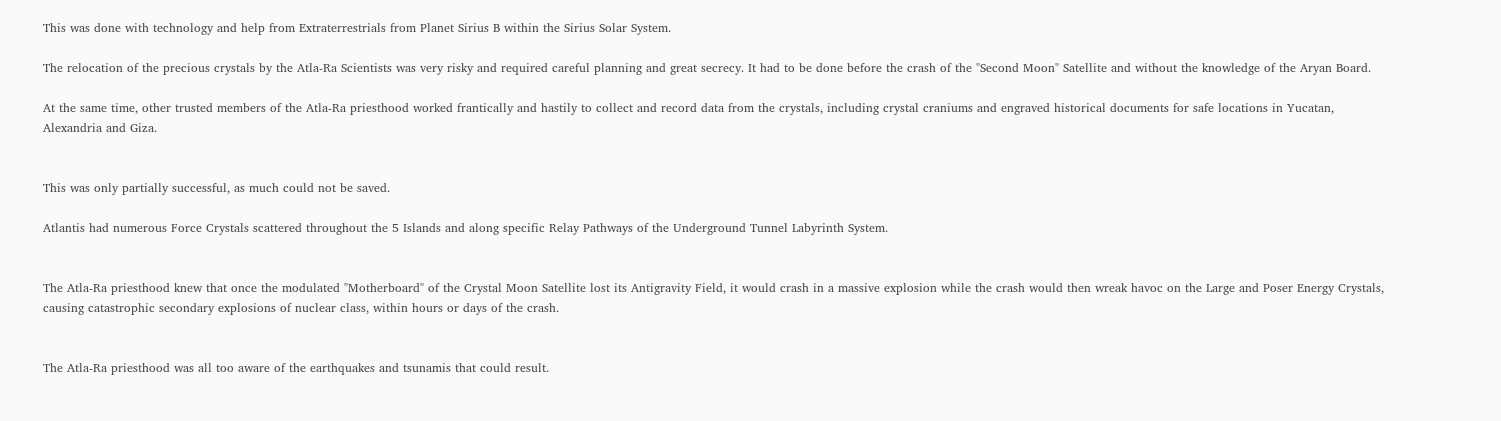This was done with technology and help from Extraterrestrials from Planet Sirius B within the Sirius Solar System.

The relocation of the precious crystals by the Atla-Ra Scientists was very risky and required careful planning and great secrecy. It had to be done before the crash of the "Second Moon" Satellite and without the knowledge of the Aryan Board.

At the same time, other trusted members of the Atla-Ra priesthood worked frantically and hastily to collect and record data from the crystals, including crystal craniums and engraved historical documents for safe locations in Yucatan, Alexandria and Giza.


This was only partially successful, as much could not be saved.

Atlantis had numerous Force Crystals scattered throughout the 5 Islands and along specific Relay Pathways of the Underground Tunnel Labyrinth System.


The Atla-Ra priesthood knew that once the modulated "Motherboard" of the Crystal Moon Satellite lost its Antigravity Field, it would crash in a massive explosion while the crash would then wreak havoc on the Large and Poser Energy Crystals, causing catastrophic secondary explosions of nuclear class, within hours or days of the crash.


The Atla-Ra priesthood was all too aware of the earthquakes and tsunamis that could result.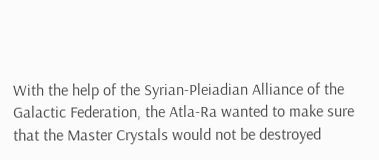With the help of the Syrian-Pleiadian Alliance of the Galactic Federation, the Atla-Ra wanted to make sure that the Master Crystals would not be destroyed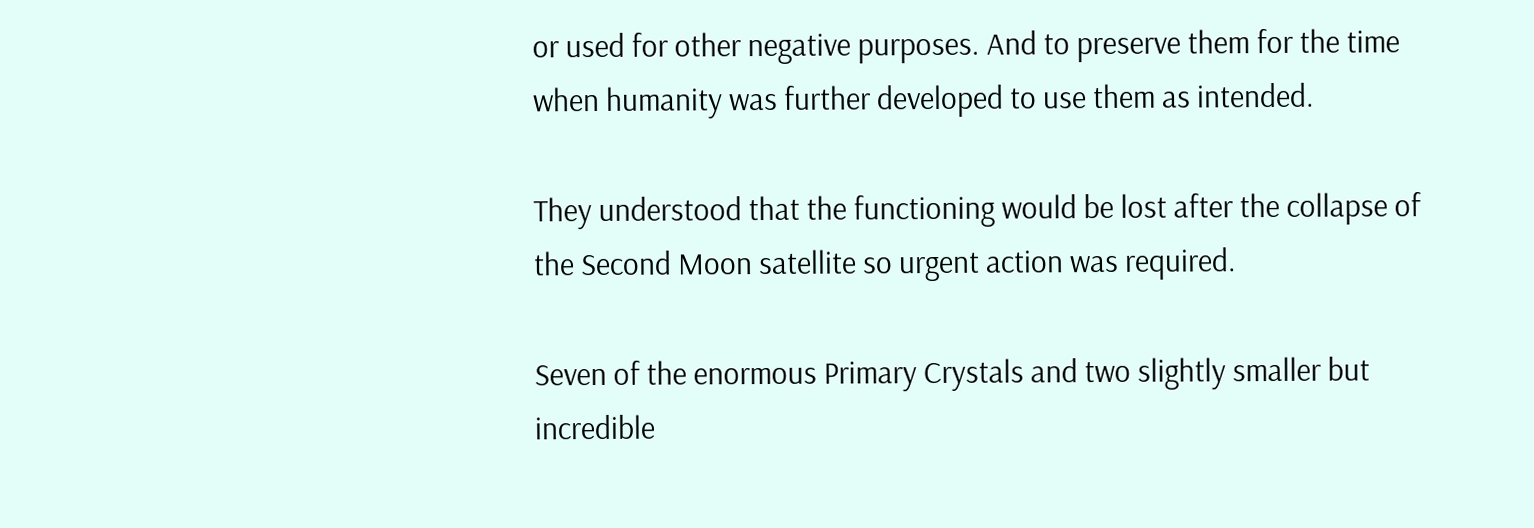or used for other negative purposes. And to preserve them for the time when humanity was further developed to use them as intended.

They understood that the functioning would be lost after the collapse of the Second Moon satellite so urgent action was required.

Seven of the enormous Primary Crystals and two slightly smaller but incredible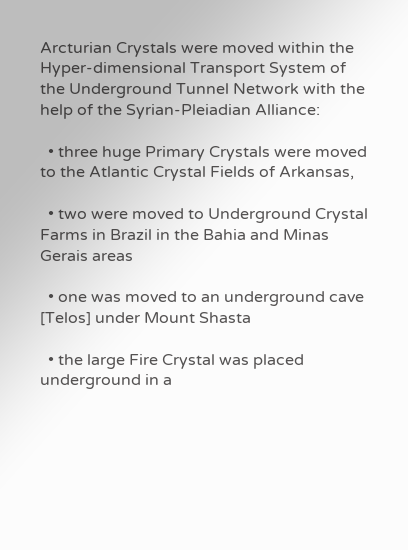Arcturian Crystals were moved within the Hyper-dimensional Transport System of the Underground Tunnel Network with the help of the Syrian-Pleiadian Alliance:

  • three huge Primary Crystals were moved to the Atlantic Crystal Fields of Arkansas,

  • two were moved to Underground Crystal Farms in Brazil in the Bahia and Minas Gerais areas

  • one was moved to an underground cave [Telos] under Mount Shasta

  • the large Fire Crystal was placed underground in a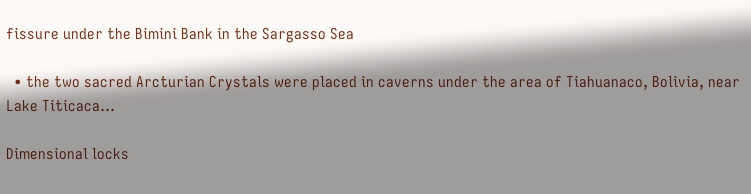fissure under the Bimini Bank in the Sargasso Sea

  • the two sacred Arcturian Crystals were placed in caverns under the area of Tiahuanaco, Bolivia, near Lake Titicaca...

Dimensional locks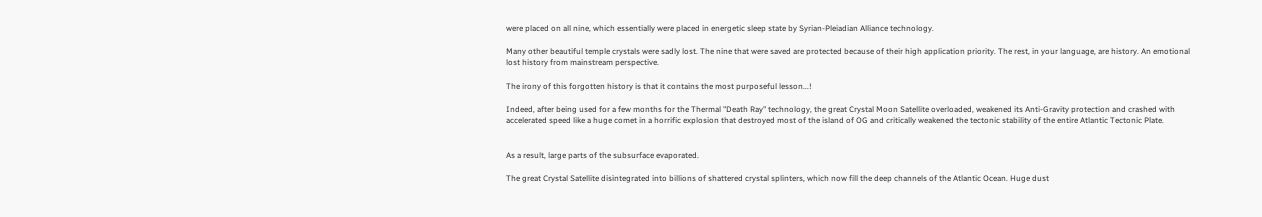were placed on all nine, which essentially were placed in energetic sleep state by Syrian-Pleiadian Alliance technology.

Many other beautiful temple crystals were sadly lost. The nine that were saved are protected because of their high application priority. The rest, in your language, are history. An emotional lost history from mainstream perspective.

The irony of this forgotten history is that it contains the most purposeful lesson...!

Indeed, after being used for a few months for the Thermal "Death Ray" technology, the great Crystal Moon Satellite overloaded, weakened its Anti-Gravity protection and crashed with accelerated speed like a huge comet in a horrific explosion that destroyed most of the island of OG and critically weakened the tectonic stability of the entire Atlantic Tectonic Plate.


As a result, large parts of the subsurface evaporated.

The great Crystal Satellite disintegrated into billions of shattered crystal splinters, which now fill the deep channels of the Atlantic Ocean. Huge dust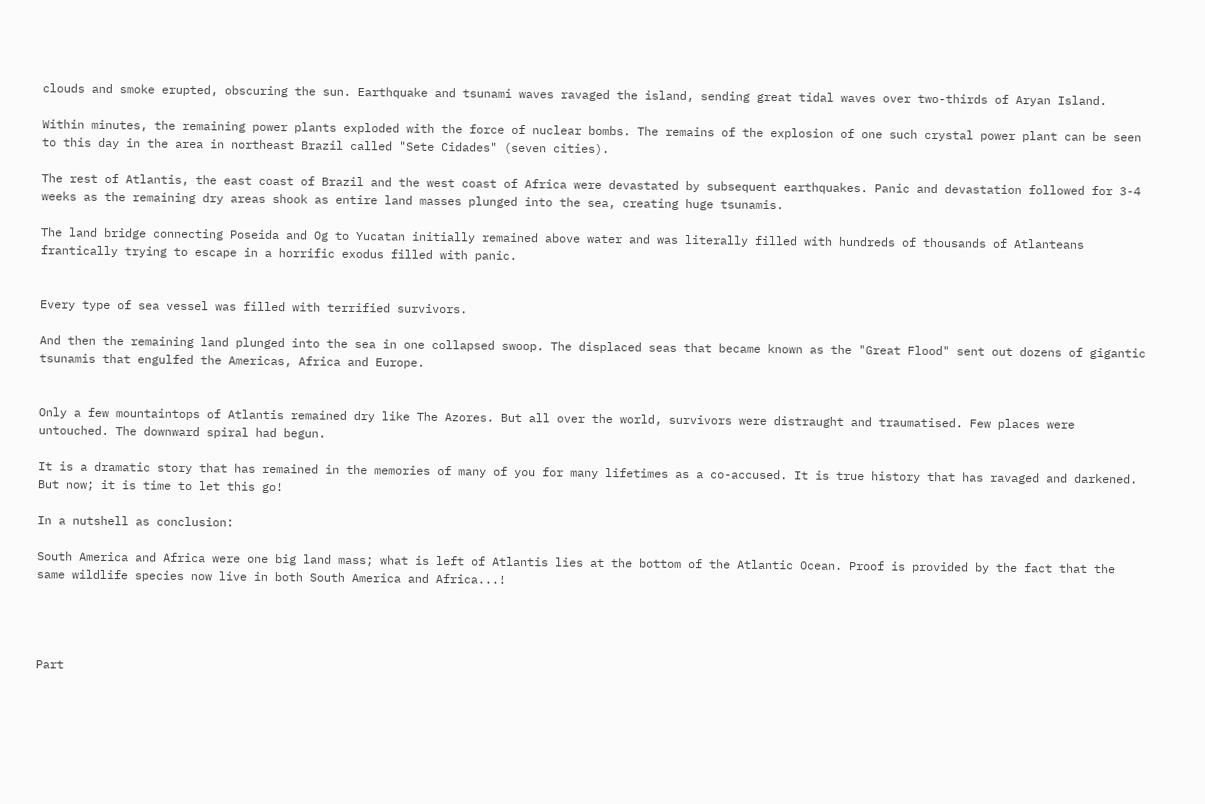clouds and smoke erupted, obscuring the sun. Earthquake and tsunami waves ravaged the island, sending great tidal waves over two-thirds of Aryan Island.

Within minutes, the remaining power plants exploded with the force of nuclear bombs. The remains of the explosion of one such crystal power plant can be seen to this day in the area in northeast Brazil called "Sete Cidades" (seven cities).

The rest of Atlantis, the east coast of Brazil and the west coast of Africa were devastated by subsequent earthquakes. Panic and devastation followed for 3-4 weeks as the remaining dry areas shook as entire land masses plunged into the sea, creating huge tsunamis.

The land bridge connecting Poseida and Og to Yucatan initially remained above water and was literally filled with hundreds of thousands of Atlanteans frantically trying to escape in a horrific exodus filled with panic.


Every type of sea vessel was filled with terrified survivors.

And then the remaining land plunged into the sea in one collapsed swoop. The displaced seas that became known as the "Great Flood" sent out dozens of gigantic tsunamis that engulfed the Americas, Africa and Europe.


Only a few mountaintops of Atlantis remained dry like The Azores. But all over the world, survivors were distraught and traumatised. Few places were untouched. The downward spiral had begun.

It is a dramatic story that has remained in the memories of many of you for many lifetimes as a co-accused. It is true history that has ravaged and darkened. But now; it is time to let this go!

In a nutshell as conclusion:

South America and Africa were one big land mass; what is left of Atlantis lies at the bottom of the Atlantic Ocean. Proof is provided by the fact that the same wildlife species now live in both South America and Africa...!




Part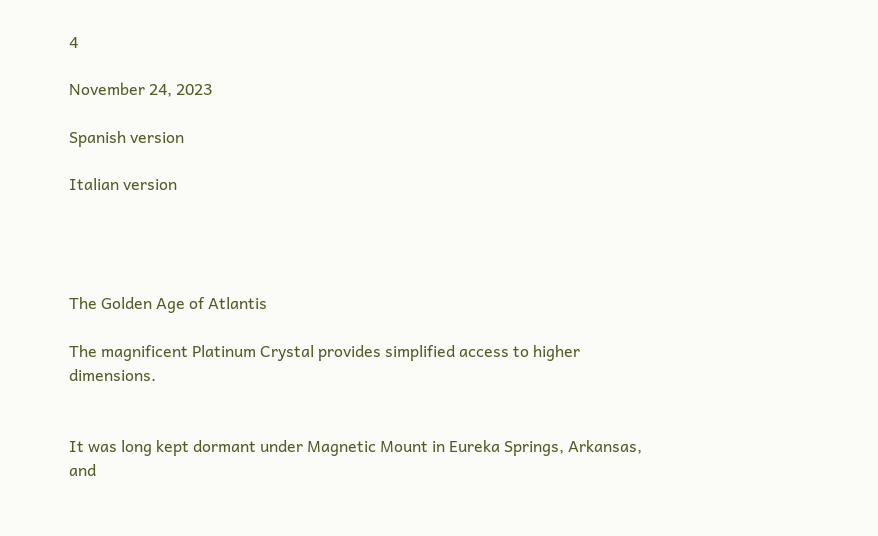4

November 24, 2023

Spanish version

Italian version




The Golden Age of Atlantis

The magnificent Platinum Crystal provides simplified access to higher dimensions.


It was long kept dormant under Magnetic Mount in Eureka Springs, Arkansas, and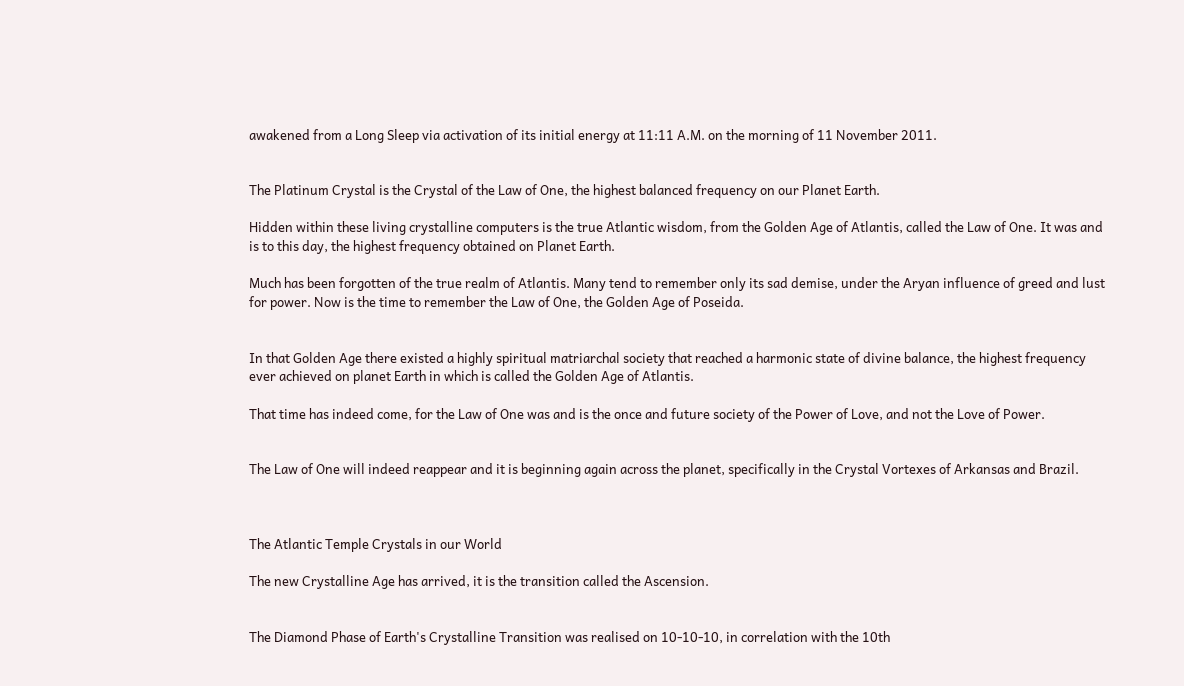awakened from a Long Sleep via activation of its initial energy at 11:11 A.M. on the morning of 11 November 2011.


The Platinum Crystal is the Crystal of the Law of One, the highest balanced frequency on our Planet Earth.

Hidden within these living crystalline computers is the true Atlantic wisdom, from the Golden Age of Atlantis, called the Law of One. It was and is to this day, the highest frequency obtained on Planet Earth.

Much has been forgotten of the true realm of Atlantis. Many tend to remember only its sad demise, under the Aryan influence of greed and lust for power. Now is the time to remember the Law of One, the Golden Age of Poseida.


In that Golden Age there existed a highly spiritual matriarchal society that reached a harmonic state of divine balance, the highest frequency ever achieved on planet Earth in which is called the Golden Age of Atlantis.

That time has indeed come, for the Law of One was and is the once and future society of the Power of Love, and not the Love of Power.


The Law of One will indeed reappear and it is beginning again across the planet, specifically in the Crystal Vortexes of Arkansas and Brazil.



The Atlantic Temple Crystals in our World

The new Crystalline Age has arrived, it is the transition called the Ascension.


The Diamond Phase of Earth's Crystalline Transition was realised on 10-10-10, in correlation with the 10th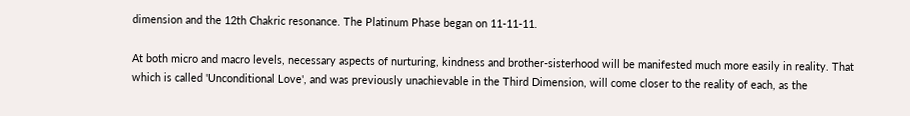dimension and the 12th Chakric resonance. The Platinum Phase began on 11-11-11.

At both micro and macro levels, necessary aspects of nurturing, kindness and brother-sisterhood will be manifested much more easily in reality. That which is called 'Unconditional Love', and was previously unachievable in the Third Dimension, will come closer to the reality of each, as the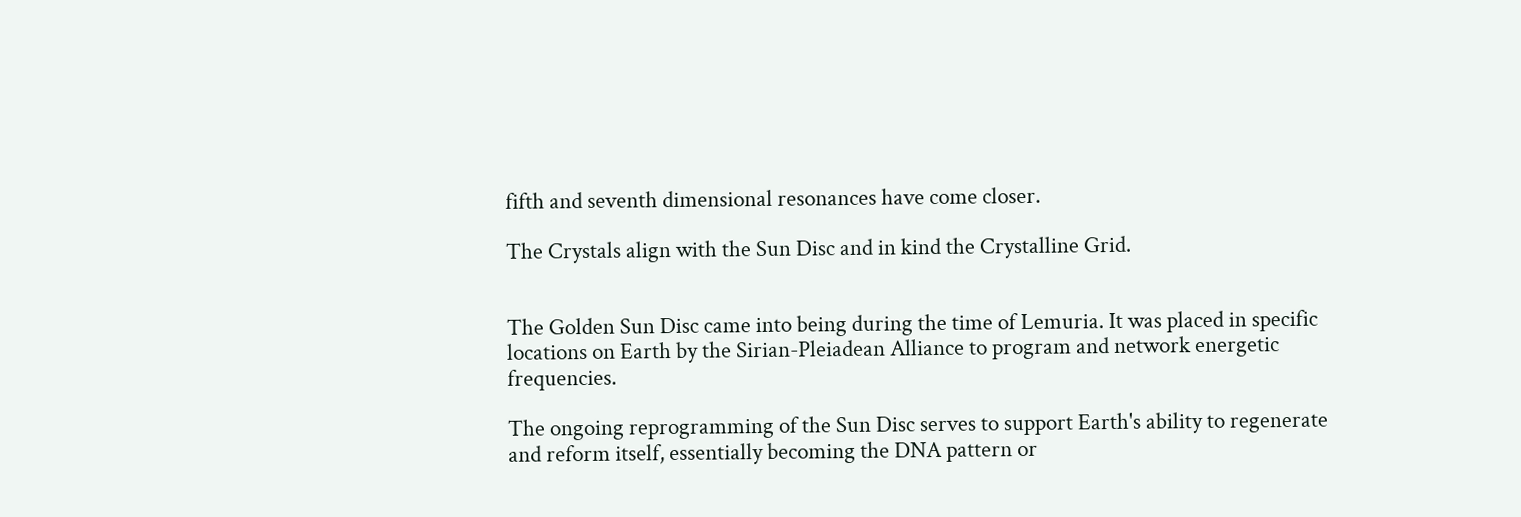fifth and seventh dimensional resonances have come closer.

The Crystals align with the Sun Disc and in kind the Crystalline Grid.


The Golden Sun Disc came into being during the time of Lemuria. It was placed in specific locations on Earth by the Sirian-Pleiadean Alliance to program and network energetic frequencies.

The ongoing reprogramming of the Sun Disc serves to support Earth's ability to regenerate and reform itself, essentially becoming the DNA pattern or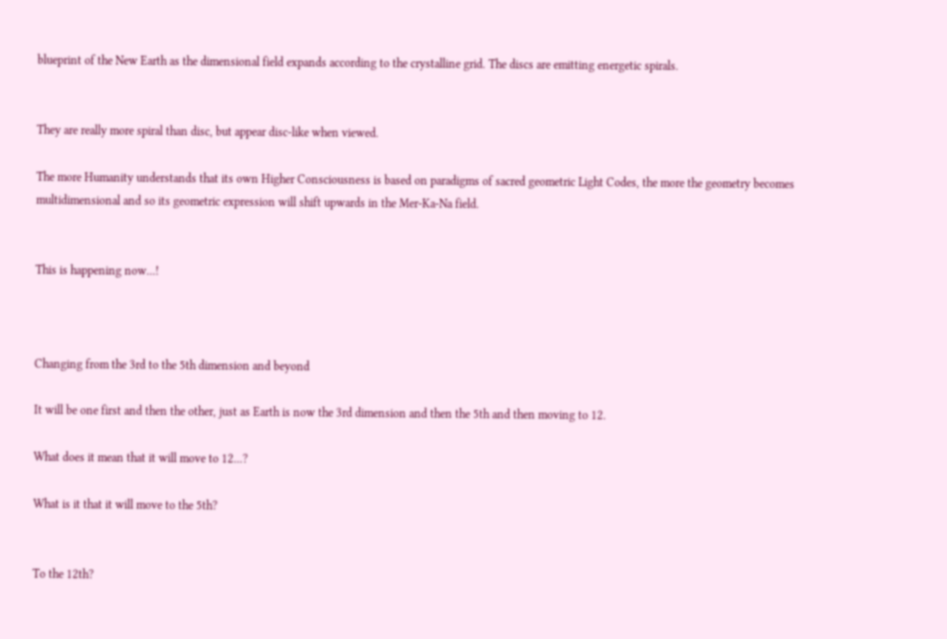blueprint of the New Earth as the dimensional field expands according to the crystalline grid. The discs are emitting energetic spirals.


They are really more spiral than disc, but appear disc-like when viewed.

The more Humanity understands that its own Higher Consciousness is based on paradigms of sacred geometric Light Codes, the more the geometry becomes multidimensional and so its geometric expression will shift upwards in the Mer-Ka-Na field.


This is happening now...!



Changing from the 3rd to the 5th dimension and beyond

It will be one first and then the other, just as Earth is now the 3rd dimension and then the 5th and then moving to 12.

What does it mean that it will move to 12...?

What is it that it will move to the 5th?


To the 12th?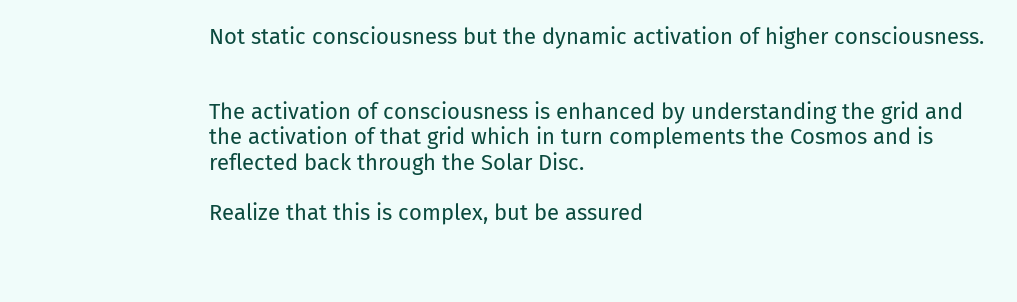Not static consciousness but the dynamic activation of higher consciousness.


The activation of consciousness is enhanced by understanding the grid and the activation of that grid which in turn complements the Cosmos and is reflected back through the Solar Disc.

Realize that this is complex, but be assured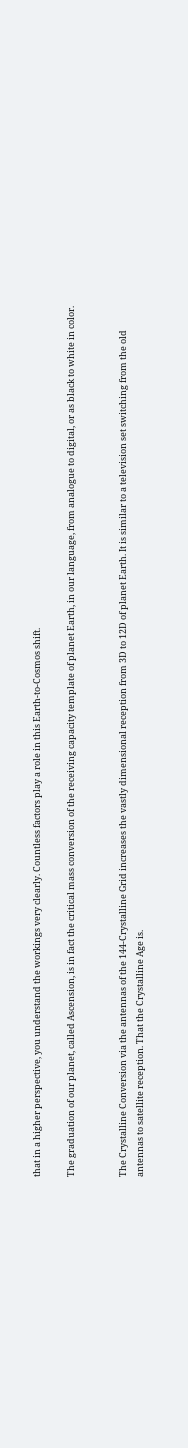that in a higher perspective, you understand the workings very clearly. Countless factors play a role in this Earth-to-Cosmos shift.

The graduation of our planet, called Ascension, is in fact the critical mass conversion of the receiving capacity template of planet Earth, in our language, from analogue to digital, or as black to white in color.


The Crystalline Conversion via the antennas of the 144-Crystalline Grid increases the vastly dimensional reception from 3D to 12D of planet Earth. It is similar to a television set switching from the old antennas to satellite reception. That the Crystalline Age is.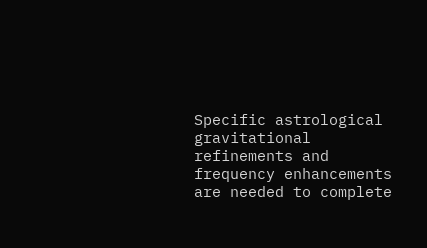Specific astrological gravitational refinements and frequency enhancements are needed to complete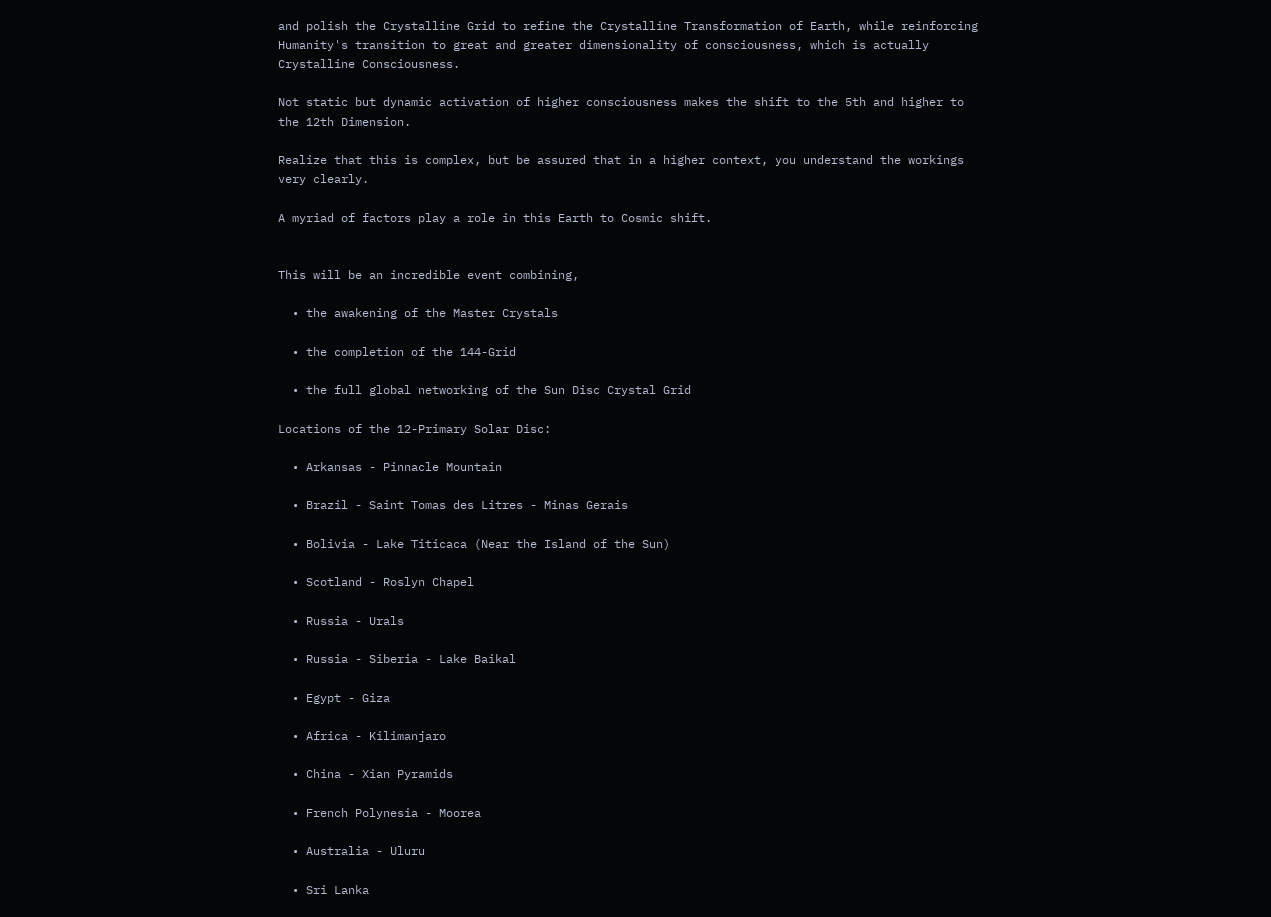and polish the Crystalline Grid to refine the Crystalline Transformation of Earth, while reinforcing Humanity's transition to great and greater dimensionality of consciousness, which is actually Crystalline Consciousness.

Not static but dynamic activation of higher consciousness makes the shift to the 5th and higher to the 12th Dimension.

Realize that this is complex, but be assured that in a higher context, you understand the workings very clearly.

A myriad of factors play a role in this Earth to Cosmic shift.


This will be an incredible event combining,

  • the awakening of the Master Crystals

  • the completion of the 144-Grid

  • the full global networking of the Sun Disc Crystal Grid

Locations of the 12-Primary Solar Disc:

  • Arkansas - Pinnacle Mountain

  • Brazil - Saint Tomas des Litres - Minas Gerais

  • Bolivia - Lake Titicaca (Near the Island of the Sun)

  • Scotland - Roslyn Chapel

  • Russia - Urals

  • Russia - Siberia - Lake Baikal

  • Egypt - Giza

  • Africa - Kilimanjaro

  • China - Xian Pyramids

  • French Polynesia - Moorea

  • Australia - Uluru

  • Sri Lanka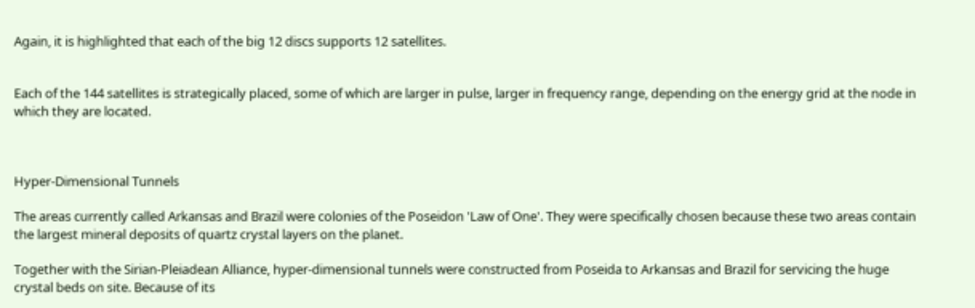Again, it is highlighted that each of the big 12 discs supports 12 satellites.


Each of the 144 satellites is strategically placed, some of which are larger in pulse, larger in frequency range, depending on the energy grid at the node in which they are located.



Hyper-Dimensional Tunnels

The areas currently called Arkansas and Brazil were colonies of the Poseidon 'Law of One'. They were specifically chosen because these two areas contain the largest mineral deposits of quartz crystal layers on the planet.

Together with the Sirian-Pleiadean Alliance, hyper-dimensional tunnels were constructed from Poseida to Arkansas and Brazil for servicing the huge crystal beds on site. Because of its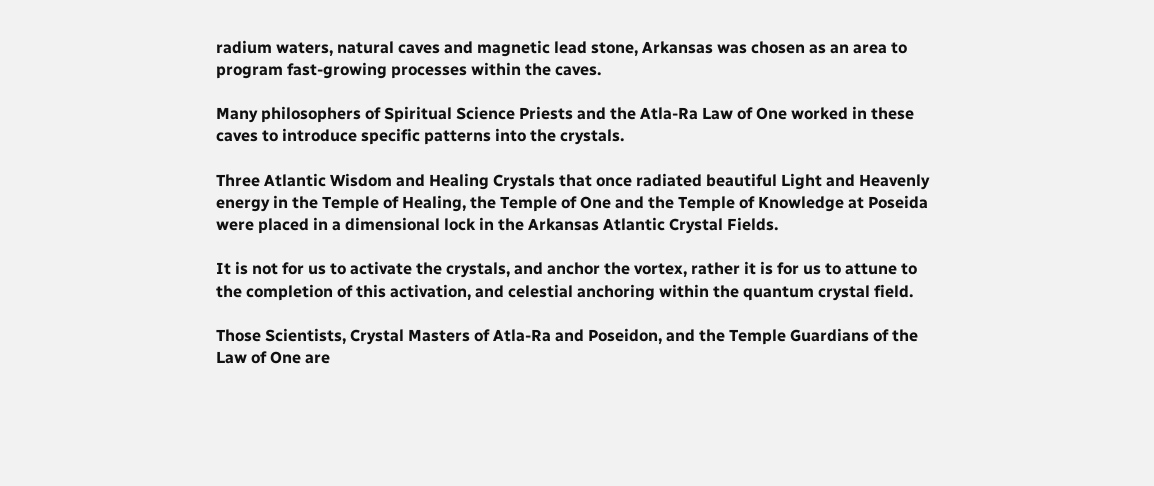radium waters, natural caves and magnetic lead stone, Arkansas was chosen as an area to program fast-growing processes within the caves.

Many philosophers of Spiritual Science Priests and the Atla-Ra Law of One worked in these caves to introduce specific patterns into the crystals.

Three Atlantic Wisdom and Healing Crystals that once radiated beautiful Light and Heavenly energy in the Temple of Healing, the Temple of One and the Temple of Knowledge at Poseida were placed in a dimensional lock in the Arkansas Atlantic Crystal Fields.

It is not for us to activate the crystals, and anchor the vortex, rather it is for us to attune to the completion of this activation, and celestial anchoring within the quantum crystal field.

Those Scientists, Crystal Masters of Atla-Ra and Poseidon, and the Temple Guardians of the Law of One are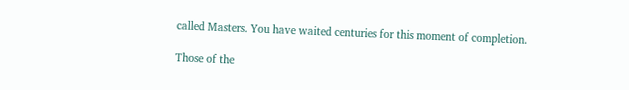called Masters. You have waited centuries for this moment of completion.

Those of the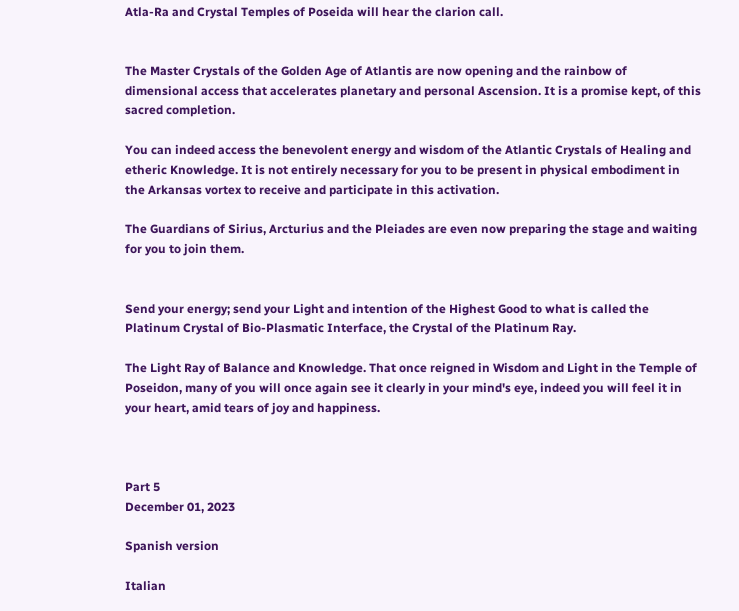Atla-Ra and Crystal Temples of Poseida will hear the clarion call.


The Master Crystals of the Golden Age of Atlantis are now opening and the rainbow of dimensional access that accelerates planetary and personal Ascension. It is a promise kept, of this sacred completion.

You can indeed access the benevolent energy and wisdom of the Atlantic Crystals of Healing and etheric Knowledge. It is not entirely necessary for you to be present in physical embodiment in the Arkansas vortex to receive and participate in this activation.

The Guardians of Sirius, Arcturius and the Pleiades are even now preparing the stage and waiting for you to join them.


Send your energy; send your Light and intention of the Highest Good to what is called the Platinum Crystal of Bio-Plasmatic Interface, the Crystal of the Platinum Ray.

The Light Ray of Balance and Knowledge. That once reigned in Wisdom and Light in the Temple of Poseidon, many of you will once again see it clearly in your mind's eye, indeed you will feel it in your heart, amid tears of joy and happiness.



Part 5
December 01, 2023

Spanish version

Italian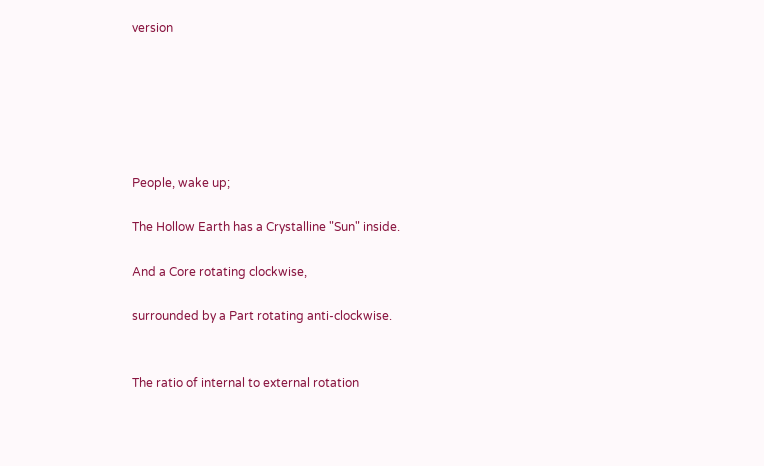version






People, wake up;

The Hollow Earth has a Crystalline "Sun" inside.

And a Core rotating clockwise,

surrounded by a Part rotating anti-clockwise.


The ratio of internal to external rotation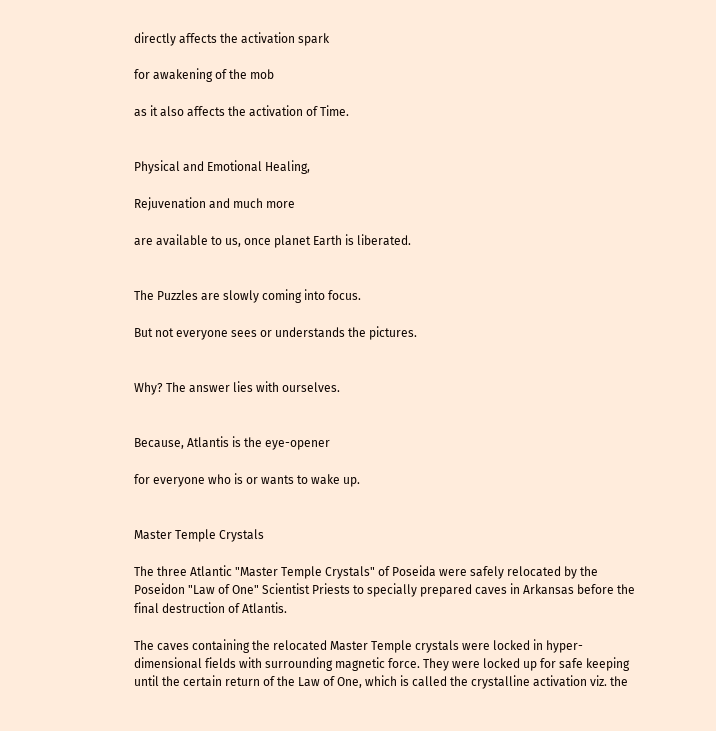directly affects the activation spark

for awakening of the mob

as it also affects the activation of Time.


Physical and Emotional Healing,

Rejuvenation and much more

are available to us, once planet Earth is liberated.


The Puzzles are slowly coming into focus.

But not everyone sees or understands the pictures.


Why? The answer lies with ourselves.


Because, Atlantis is the eye-opener

for everyone who is or wants to wake up.


Master Temple Crystals

The three Atlantic "Master Temple Crystals" of Poseida were safely relocated by the Poseidon "Law of One" Scientist Priests to specially prepared caves in Arkansas before the final destruction of Atlantis.

The caves containing the relocated Master Temple crystals were locked in hyper-dimensional fields with surrounding magnetic force. They were locked up for safe keeping until the certain return of the Law of One, which is called the crystalline activation viz. the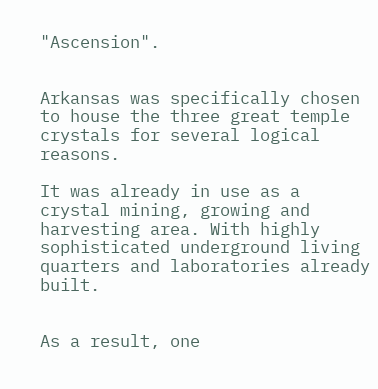"Ascension".


Arkansas was specifically chosen to house the three great temple crystals for several logical reasons.

It was already in use as a crystal mining, growing and harvesting area. With highly sophisticated underground living quarters and laboratories already built.


As a result, one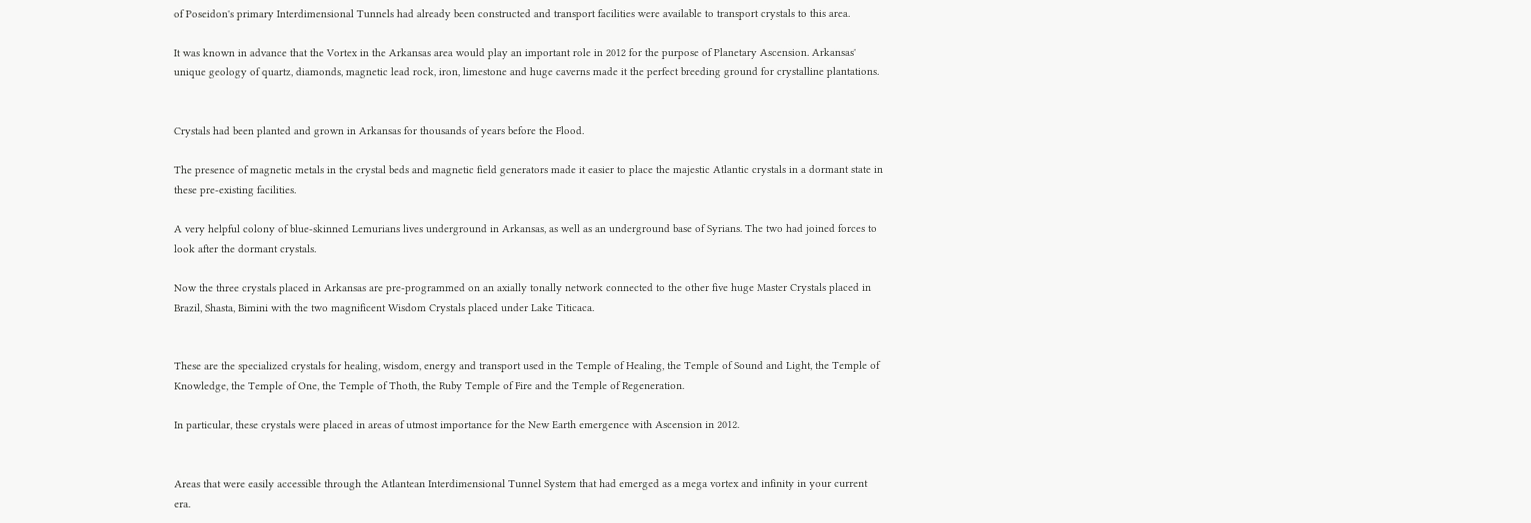of Poseidon's primary Interdimensional Tunnels had already been constructed and transport facilities were available to transport crystals to this area.

It was known in advance that the Vortex in the Arkansas area would play an important role in 2012 for the purpose of Planetary Ascension. Arkansas' unique geology of quartz, diamonds, magnetic lead rock, iron, limestone and huge caverns made it the perfect breeding ground for crystalline plantations.


Crystals had been planted and grown in Arkansas for thousands of years before the Flood.

The presence of magnetic metals in the crystal beds and magnetic field generators made it easier to place the majestic Atlantic crystals in a dormant state in these pre-existing facilities.

A very helpful colony of blue-skinned Lemurians lives underground in Arkansas, as well as an underground base of Syrians. The two had joined forces to look after the dormant crystals.

Now the three crystals placed in Arkansas are pre-programmed on an axially tonally network connected to the other five huge Master Crystals placed in Brazil, Shasta, Bimini with the two magnificent Wisdom Crystals placed under Lake Titicaca.


These are the specialized crystals for healing, wisdom, energy and transport used in the Temple of Healing, the Temple of Sound and Light, the Temple of Knowledge, the Temple of One, the Temple of Thoth, the Ruby Temple of Fire and the Temple of Regeneration.

In particular, these crystals were placed in areas of utmost importance for the New Earth emergence with Ascension in 2012.


Areas that were easily accessible through the Atlantean Interdimensional Tunnel System that had emerged as a mega vortex and infinity in your current era.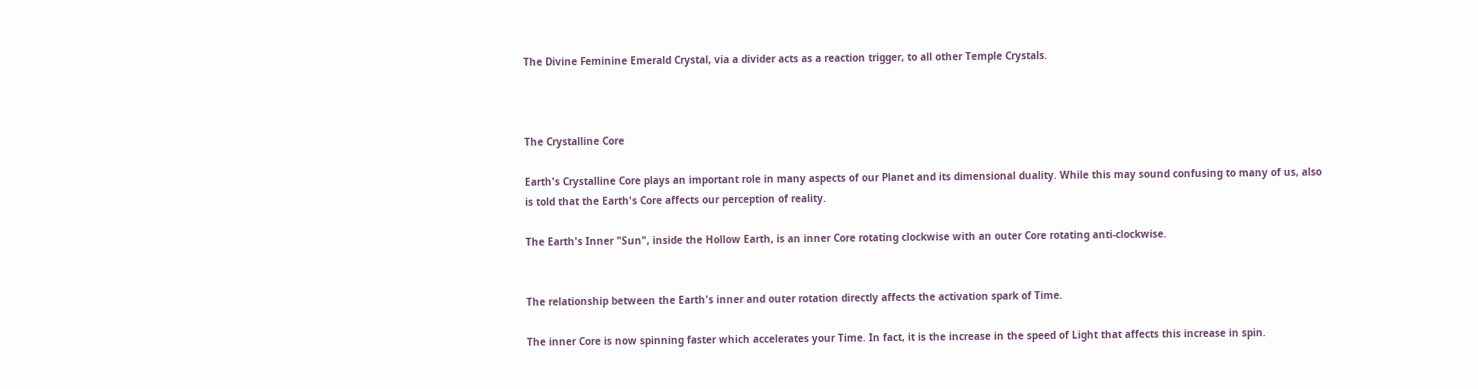The Divine Feminine Emerald Crystal, via a divider acts as a reaction trigger, to all other Temple Crystals.



The Crystalline Core

Earth's Crystalline Core plays an important role in many aspects of our Planet and its dimensional duality. While this may sound confusing to many of us, also is told that the Earth's Core affects our perception of reality.

The Earth's Inner "Sun", inside the Hollow Earth, is an inner Core rotating clockwise with an outer Core rotating anti-clockwise.


The relationship between the Earth's inner and outer rotation directly affects the activation spark of Time.

The inner Core is now spinning faster which accelerates your Time. In fact, it is the increase in the speed of Light that affects this increase in spin.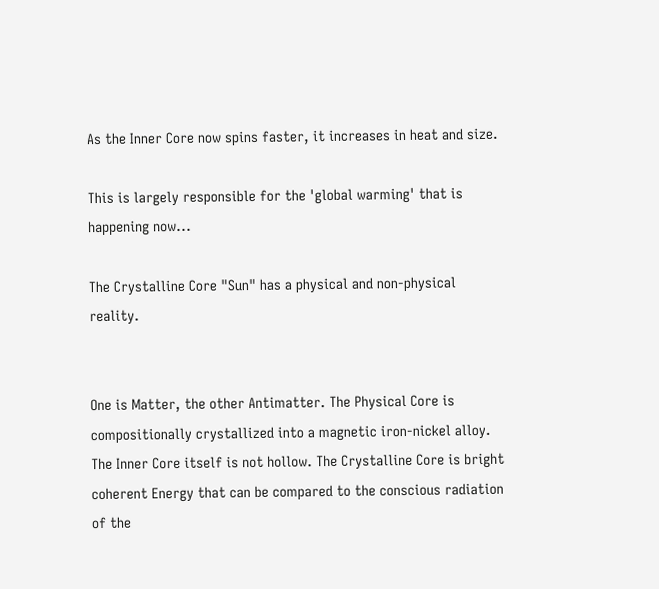As the Inner Core now spins faster, it increases in heat and size.

This is largely responsible for the 'global warming' that is happening now...

The Crystalline Core "Sun" has a physical and non-physical reality.


One is Matter, the other Antimatter. The Physical Core is compositionally crystallized into a magnetic iron-nickel alloy. The Inner Core itself is not hollow. The Crystalline Core is bright coherent Energy that can be compared to the conscious radiation of the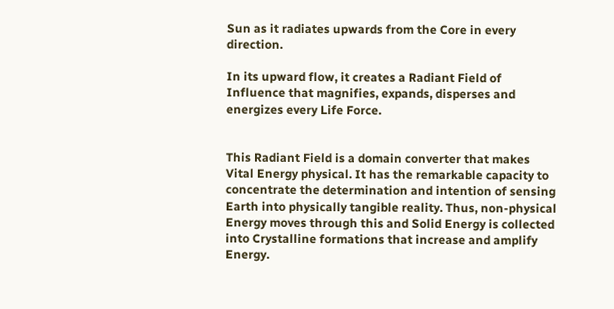Sun as it radiates upwards from the Core in every direction.

In its upward flow, it creates a Radiant Field of Influence that magnifies, expands, disperses and energizes every Life Force.


This Radiant Field is a domain converter that makes Vital Energy physical. It has the remarkable capacity to concentrate the determination and intention of sensing Earth into physically tangible reality. Thus, non-physical Energy moves through this and Solid Energy is collected into Crystalline formations that increase and amplify Energy.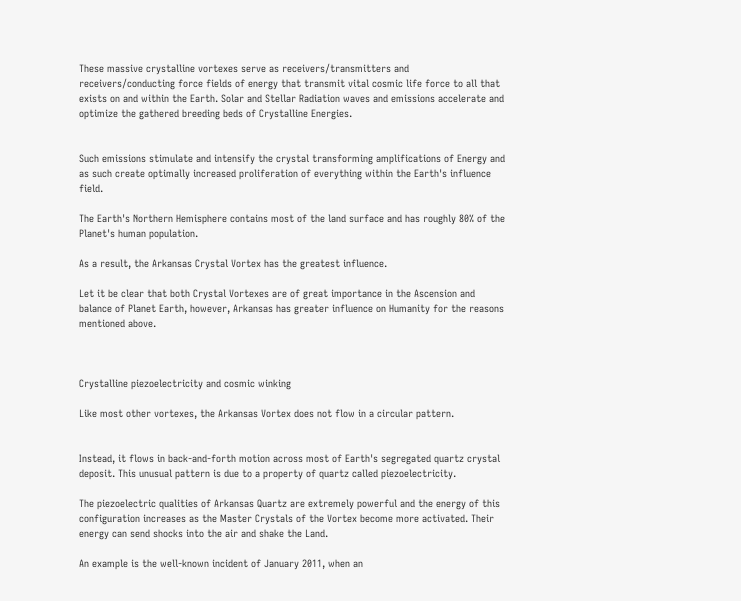These massive crystalline vortexes serve as receivers/transmitters and receivers/conducting force fields of energy that transmit vital cosmic life force to all that exists on and within the Earth. Solar and Stellar Radiation waves and emissions accelerate and optimize the gathered breeding beds of Crystalline Energies.


Such emissions stimulate and intensify the crystal transforming amplifications of Energy and as such create optimally increased proliferation of everything within the Earth's influence field.

The Earth's Northern Hemisphere contains most of the land surface and has roughly 80% of the Planet's human population.

As a result, the Arkansas Crystal Vortex has the greatest influence.

Let it be clear that both Crystal Vortexes are of great importance in the Ascension and balance of Planet Earth, however, Arkansas has greater influence on Humanity for the reasons mentioned above.



Crystalline piezoelectricity and cosmic winking

Like most other vortexes, the Arkansas Vortex does not flow in a circular pattern.


Instead, it flows in back-and-forth motion across most of Earth's segregated quartz crystal deposit. This unusual pattern is due to a property of quartz called piezoelectricity.

The piezoelectric qualities of Arkansas Quartz are extremely powerful and the energy of this configuration increases as the Master Crystals of the Vortex become more activated. Their energy can send shocks into the air and shake the Land.

An example is the well-known incident of January 2011, when an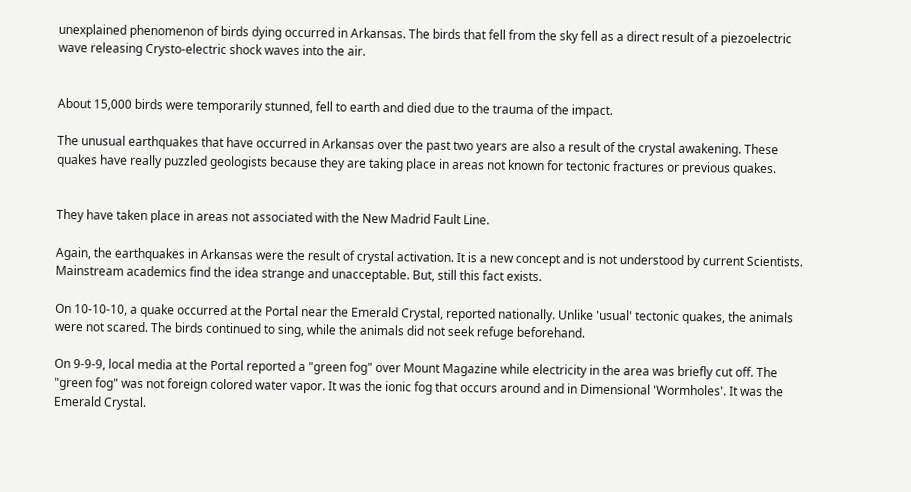unexplained phenomenon of birds dying occurred in Arkansas. The birds that fell from the sky fell as a direct result of a piezoelectric wave releasing Crysto-electric shock waves into the air.


About 15,000 birds were temporarily stunned, fell to earth and died due to the trauma of the impact.

The unusual earthquakes that have occurred in Arkansas over the past two years are also a result of the crystal awakening. These quakes have really puzzled geologists because they are taking place in areas not known for tectonic fractures or previous quakes.


They have taken place in areas not associated with the New Madrid Fault Line.

Again, the earthquakes in Arkansas were the result of crystal activation. It is a new concept and is not understood by current Scientists. Mainstream academics find the idea strange and unacceptable. But, still this fact exists.

On 10-10-10, a quake occurred at the Portal near the Emerald Crystal, reported nationally. Unlike 'usual' tectonic quakes, the animals were not scared. The birds continued to sing, while the animals did not seek refuge beforehand.

On 9-9-9, local media at the Portal reported a "green fog" over Mount Magazine while electricity in the area was briefly cut off. The "green fog" was not foreign colored water vapor. It was the ionic fog that occurs around and in Dimensional 'Wormholes'. It was the Emerald Crystal.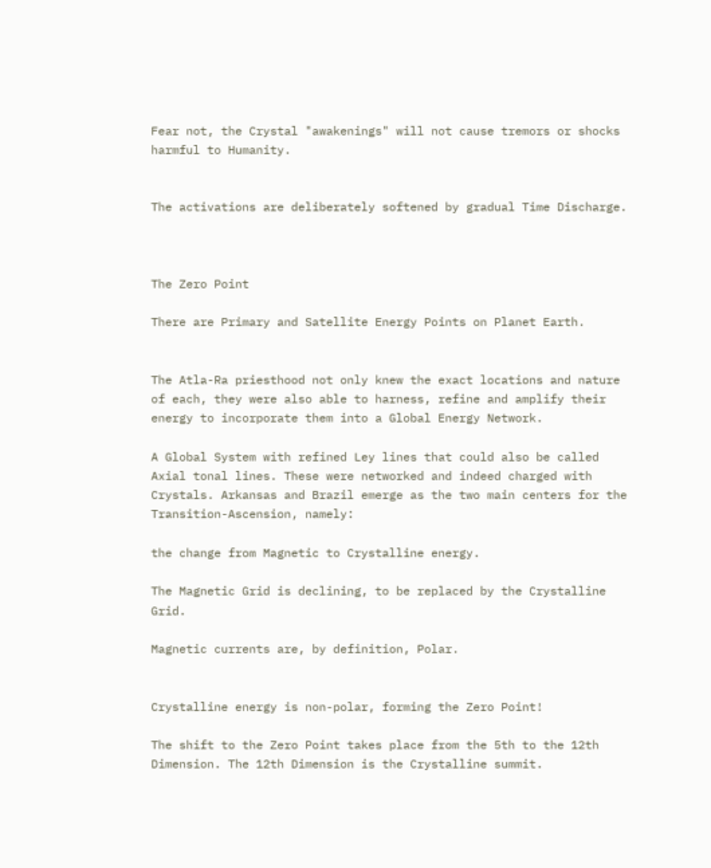Fear not, the Crystal "awakenings" will not cause tremors or shocks harmful to Humanity.


The activations are deliberately softened by gradual Time Discharge.



The Zero Point

There are Primary and Satellite Energy Points on Planet Earth.


The Atla-Ra priesthood not only knew the exact locations and nature of each, they were also able to harness, refine and amplify their energy to incorporate them into a Global Energy Network.

A Global System with refined Ley lines that could also be called Axial tonal lines. These were networked and indeed charged with Crystals. Arkansas and Brazil emerge as the two main centers for the Transition-Ascension, namely:

the change from Magnetic to Crystalline energy.

The Magnetic Grid is declining, to be replaced by the Crystalline Grid.

Magnetic currents are, by definition, Polar.


Crystalline energy is non-polar, forming the Zero Point!

The shift to the Zero Point takes place from the 5th to the 12th Dimension. The 12th Dimension is the Crystalline summit.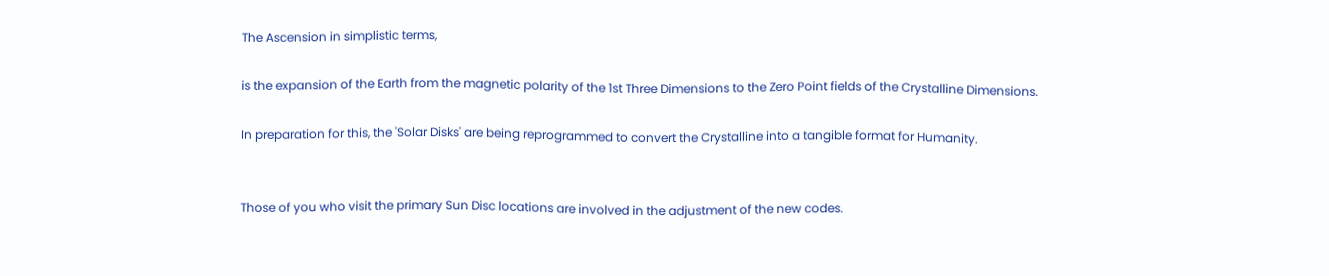The Ascension in simplistic terms,

is the expansion of the Earth from the magnetic polarity of the 1st Three Dimensions to the Zero Point fields of the Crystalline Dimensions.

In preparation for this, the 'Solar Disks' are being reprogrammed to convert the Crystalline into a tangible format for Humanity.


Those of you who visit the primary Sun Disc locations are involved in the adjustment of the new codes.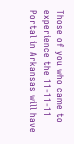Those of you who came to experience the 11-11-11 Portal in Arkansas will have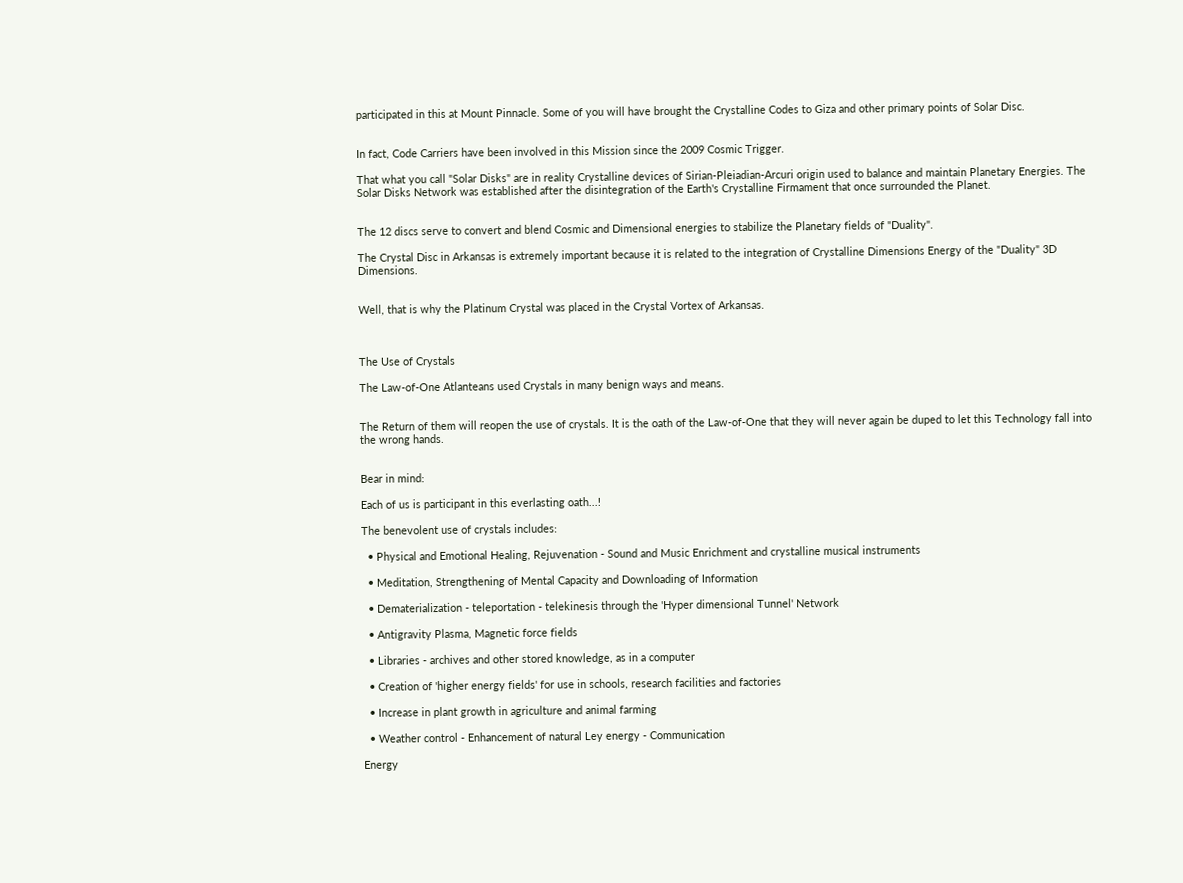participated in this at Mount Pinnacle. Some of you will have brought the Crystalline Codes to Giza and other primary points of Solar Disc.


In fact, Code Carriers have been involved in this Mission since the 2009 Cosmic Trigger.

That what you call "Solar Disks" are in reality Crystalline devices of Sirian-Pleiadian-Arcuri origin used to balance and maintain Planetary Energies. The Solar Disks Network was established after the disintegration of the Earth's Crystalline Firmament that once surrounded the Planet.


The 12 discs serve to convert and blend Cosmic and Dimensional energies to stabilize the Planetary fields of "Duality".

The Crystal Disc in Arkansas is extremely important because it is related to the integration of Crystalline Dimensions Energy of the "Duality" 3D Dimensions.


Well, that is why the Platinum Crystal was placed in the Crystal Vortex of Arkansas.



The Use of Crystals

The Law-of-One Atlanteans used Crystals in many benign ways and means.


The Return of them will reopen the use of crystals. It is the oath of the Law-of-One that they will never again be duped to let this Technology fall into the wrong hands.


Bear in mind:

Each of us is participant in this everlasting oath...!

The benevolent use of crystals includes:

  • Physical and Emotional Healing, Rejuvenation - Sound and Music Enrichment and crystalline musical instruments

  • Meditation, Strengthening of Mental Capacity and Downloading of Information

  • Dematerialization - teleportation - telekinesis through the 'Hyper dimensional Tunnel' Network

  • Antigravity Plasma, Magnetic force fields

  • Libraries - archives and other stored knowledge, as in a computer

  • Creation of 'higher energy fields' for use in schools, research facilities and factories

  • Increase in plant growth in agriculture and animal farming

  • Weather control - Enhancement of natural Ley energy - Communication

Energy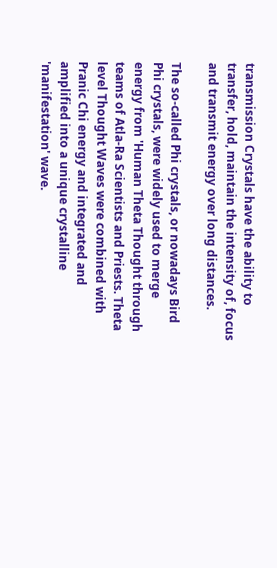transmission Crystals have the ability to transfer, hold, maintain the intensity of, focus and transmit energy over long distances.

The so-called Phi crystals, or nowadays Bird Phi crystals, were widely used to merge energy from 'Human Theta Thought through teams of Atla-Ra Scientists and Priests. Theta level Thought Waves were combined with Pranic Chi energy and integrated and amplified into a unique crystalline 'manifestation' wave.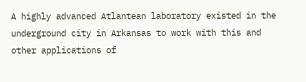A highly advanced Atlantean laboratory existed in the underground city in Arkansas to work with this and other applications of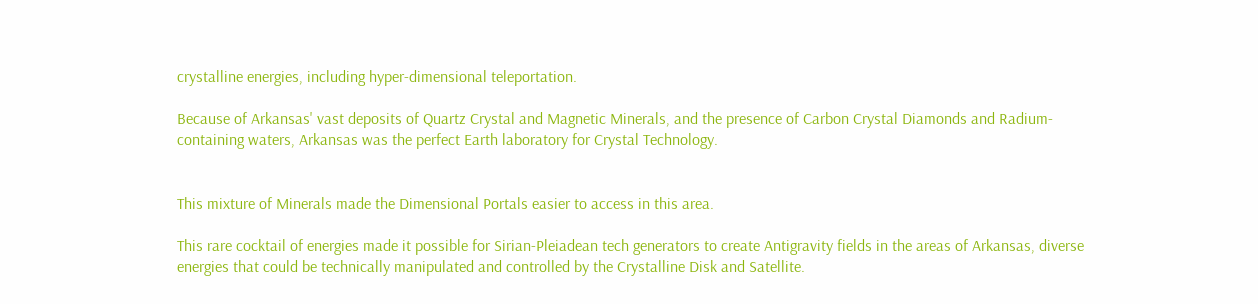crystalline energies, including hyper-dimensional teleportation.

Because of Arkansas' vast deposits of Quartz Crystal and Magnetic Minerals, and the presence of Carbon Crystal Diamonds and Radium-containing waters, Arkansas was the perfect Earth laboratory for Crystal Technology.


This mixture of Minerals made the Dimensional Portals easier to access in this area.

This rare cocktail of energies made it possible for Sirian-Pleiadean tech generators to create Antigravity fields in the areas of Arkansas, diverse energies that could be technically manipulated and controlled by the Crystalline Disk and Satellite.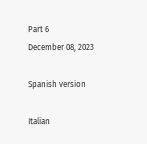Part 6
December 08, 2023

Spanish version

Italian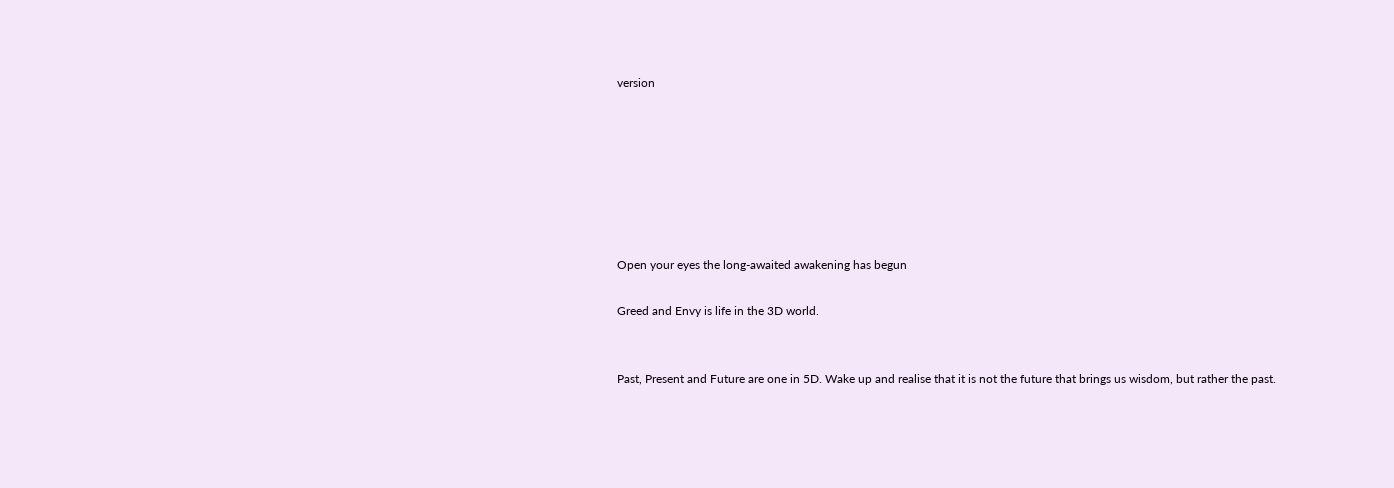version







Open your eyes the long-awaited awakening has begun

Greed and Envy is life in the 3D world.


Past, Present and Future are one in 5D. Wake up and realise that it is not the future that brings us wisdom, but rather the past.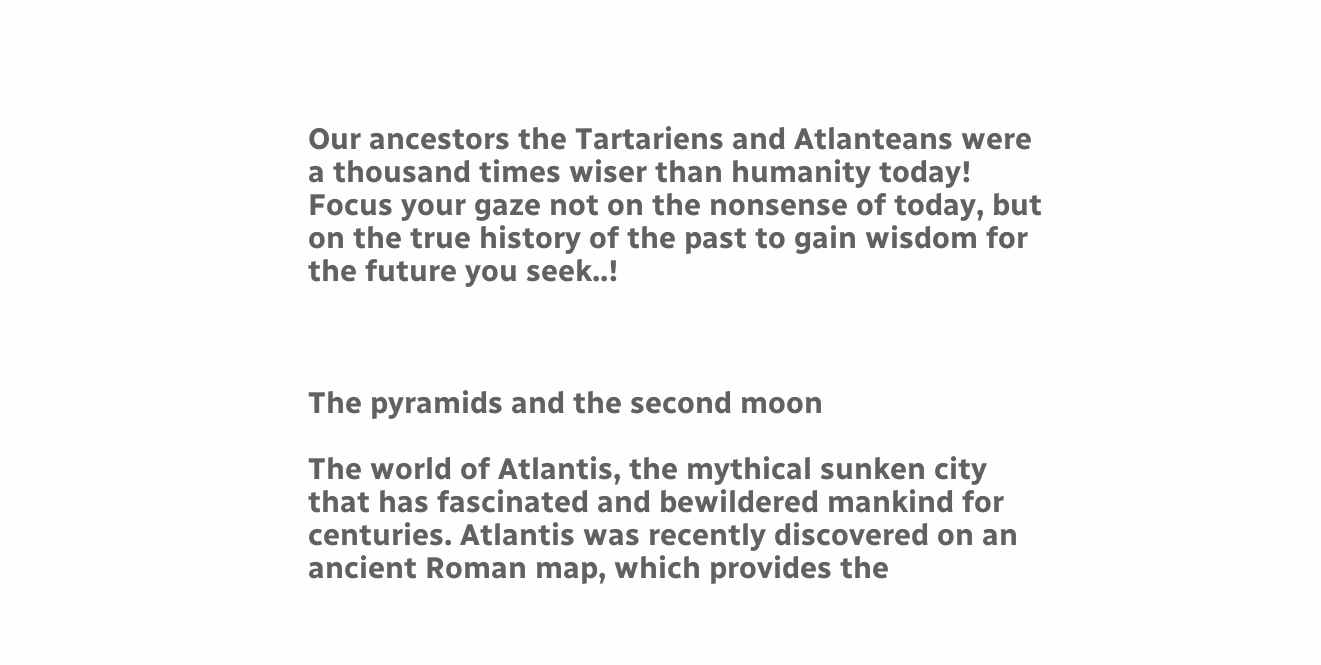Our ancestors the Tartariens and Atlanteans were a thousand times wiser than humanity today! Focus your gaze not on the nonsense of today, but on the true history of the past to gain wisdom for the future you seek..!



The pyramids and the second moon

The world of Atlantis, the mythical sunken city that has fascinated and bewildered mankind for centuries. Atlantis was recently discovered on an ancient Roman map, which provides the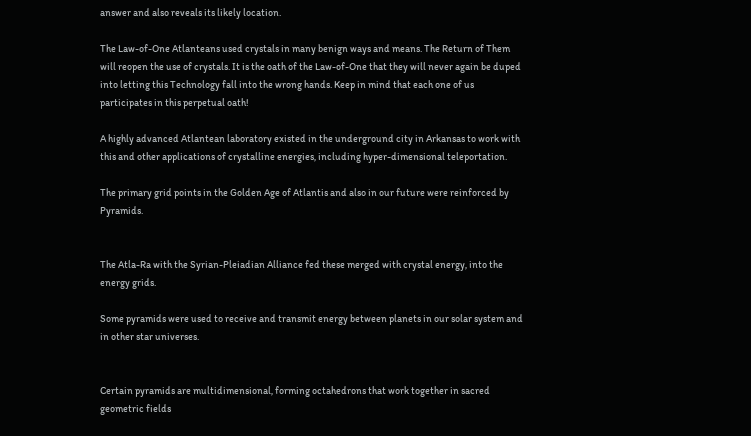answer and also reveals its likely location.

The Law-of-One Atlanteans used crystals in many benign ways and means. The Return of Them will reopen the use of crystals. It is the oath of the Law-of-One that they will never again be duped into letting this Technology fall into the wrong hands. Keep in mind that each one of us participates in this perpetual oath!

A highly advanced Atlantean laboratory existed in the underground city in Arkansas to work with this and other applications of crystalline energies, including hyper-dimensional teleportation.

The primary grid points in the Golden Age of Atlantis and also in our future were reinforced by Pyramids.


The Atla-Ra with the Syrian-Pleiadian Alliance fed these merged with crystal energy, into the energy grids.

Some pyramids were used to receive and transmit energy between planets in our solar system and in other star universes.


Certain pyramids are multidimensional, forming octahedrons that work together in sacred geometric fields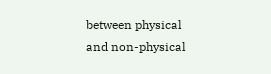between physical and non-physical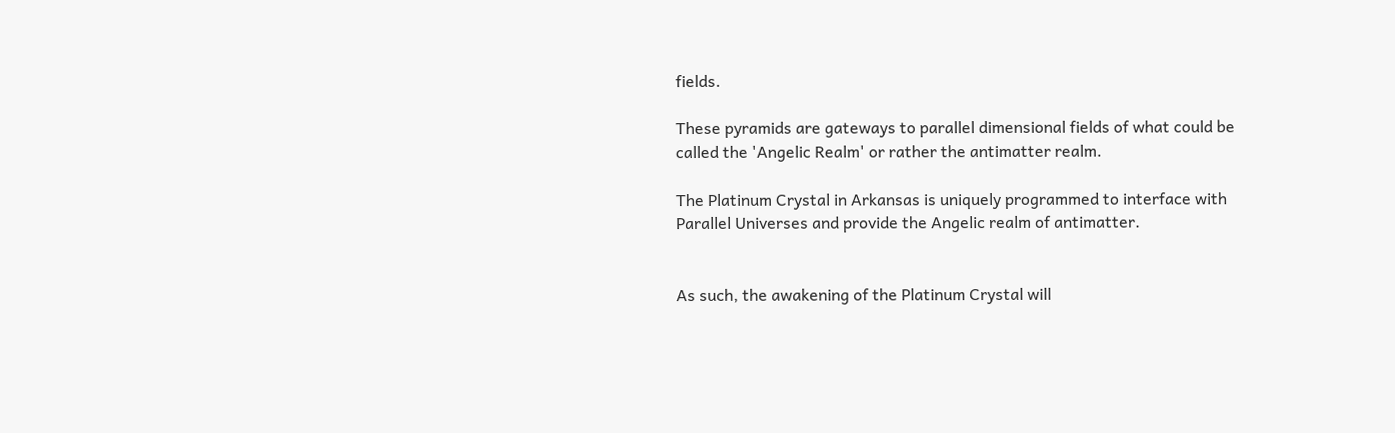fields.

These pyramids are gateways to parallel dimensional fields of what could be called the 'Angelic Realm' or rather the antimatter realm.

The Platinum Crystal in Arkansas is uniquely programmed to interface with Parallel Universes and provide the Angelic realm of antimatter.


As such, the awakening of the Platinum Crystal will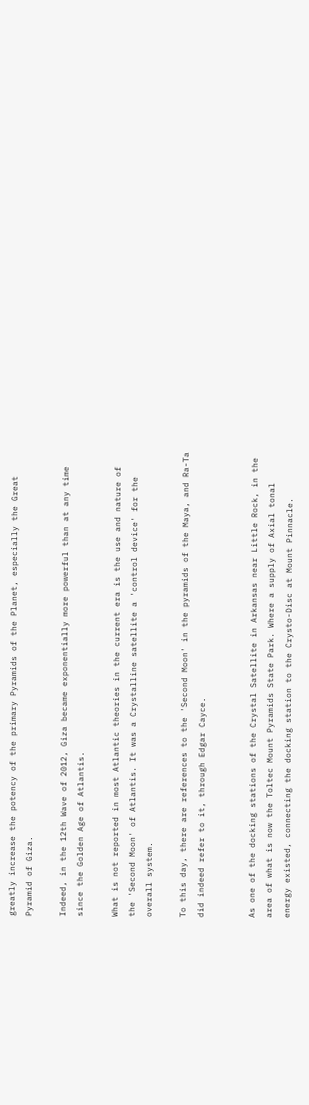greatly increase the potency of the primary Pyramids of the Planet, especially the Great Pyramid of Giza.

Indeed, in the 12th Wave of 2012, Giza became exponentially more powerful than at any time since the Golden Age of Atlantis.

What is not reported in most Atlantic theories in the current era is the use and nature of the 'Second Moon' of Atlantis. It was a Crystalline satellite a 'control device' for the overall system.

To this day, there are references to the 'Second Moon' in the pyramids of the Maya, and Ra-Ta did indeed refer to it, through Edgar Cayce.


As one of the docking stations of the Crystal Satellite in Arkansas near Little Rock, in the area of what is now the Toltec Mount Pyramids State Park. Where a supply of Axial tonal energy existed, connecting the docking station to the Crysto-Disc at Mount Pinnacle.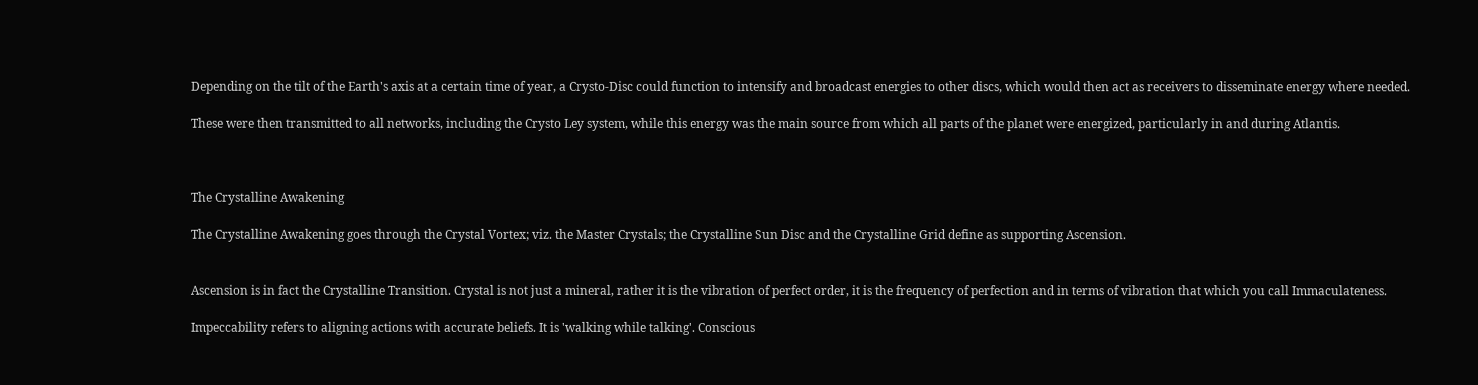Depending on the tilt of the Earth's axis at a certain time of year, a Crysto-Disc could function to intensify and broadcast energies to other discs, which would then act as receivers to disseminate energy where needed.

These were then transmitted to all networks, including the Crysto Ley system, while this energy was the main source from which all parts of the planet were energized, particularly in and during Atlantis.



The Crystalline Awakening

The Crystalline Awakening goes through the Crystal Vortex; viz. the Master Crystals; the Crystalline Sun Disc and the Crystalline Grid define as supporting Ascension.


Ascension is in fact the Crystalline Transition. Crystal is not just a mineral, rather it is the vibration of perfect order, it is the frequency of perfection and in terms of vibration that which you call Immaculateness.

Impeccability refers to aligning actions with accurate beliefs. It is 'walking while talking'. Conscious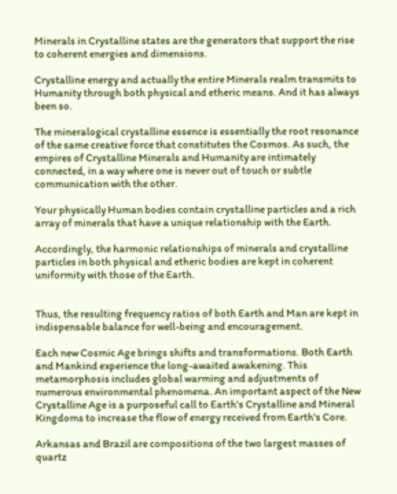Minerals in Crystalline states are the generators that support the rise to coherent energies and dimensions.

Crystalline energy and actually the entire Minerals realm transmits to Humanity through both physical and etheric means. And it has always been so.

The mineralogical crystalline essence is essentially the root resonance of the same creative force that constitutes the Cosmos. As such, the empires of Crystalline Minerals and Humanity are intimately connected, in a way where one is never out of touch or subtle communication with the other.

Your physically Human bodies contain crystalline particles and a rich array of minerals that have a unique relationship with the Earth.

Accordingly, the harmonic relationships of minerals and crystalline particles in both physical and etheric bodies are kept in coherent uniformity with those of the Earth.


Thus, the resulting frequency ratios of both Earth and Man are kept in indispensable balance for well-being and encouragement.

Each new Cosmic Age brings shifts and transformations. Both Earth and Mankind experience the long-awaited awakening. This metamorphosis includes global warming and adjustments of numerous environmental phenomena. An important aspect of the New Crystalline Age is a purposeful call to Earth's Crystalline and Mineral Kingdoms to increase the flow of energy received from Earth's Core.

Arkansas and Brazil are compositions of the two largest masses of quartz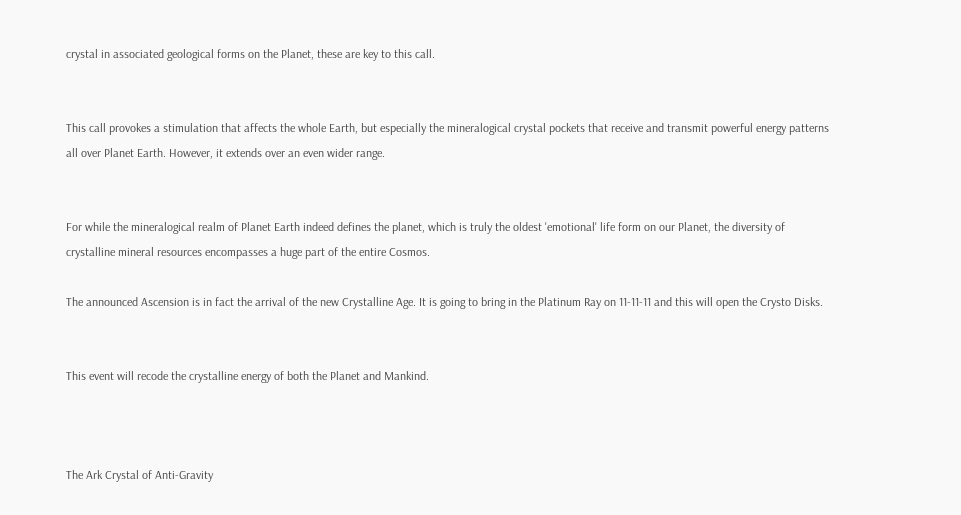crystal in associated geological forms on the Planet, these are key to this call.


This call provokes a stimulation that affects the whole Earth, but especially the mineralogical crystal pockets that receive and transmit powerful energy patterns all over Planet Earth. However, it extends over an even wider range.


For while the mineralogical realm of Planet Earth indeed defines the planet, which is truly the oldest 'emotional' life form on our Planet, the diversity of crystalline mineral resources encompasses a huge part of the entire Cosmos.

The announced Ascension is in fact the arrival of the new Crystalline Age. It is going to bring in the Platinum Ray on 11-11-11 and this will open the Crysto Disks.


This event will recode the crystalline energy of both the Planet and Mankind.



The Ark Crystal of Anti-Gravity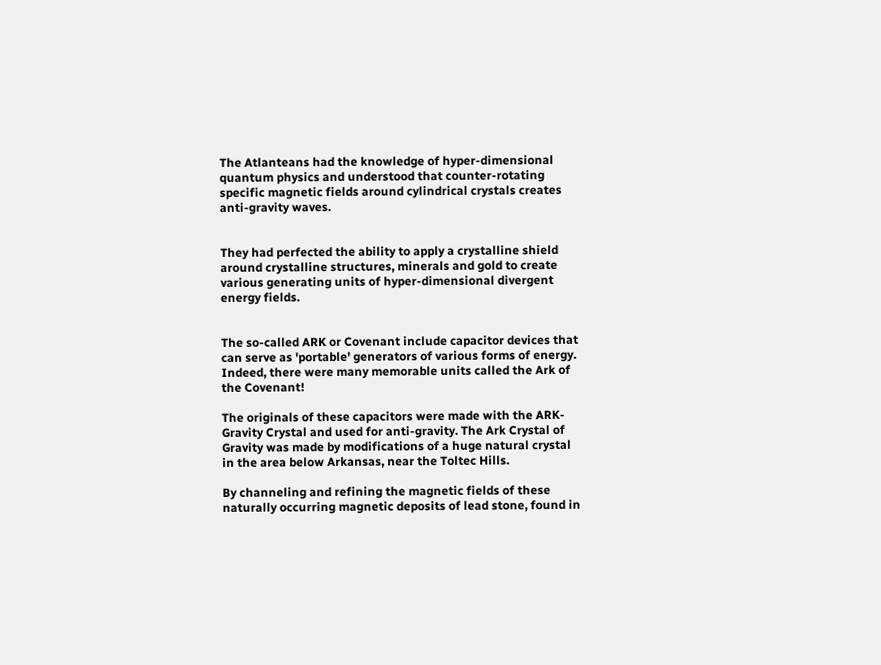The Atlanteans had the knowledge of hyper-dimensional quantum physics and understood that counter-rotating specific magnetic fields around cylindrical crystals creates anti-gravity waves.


They had perfected the ability to apply a crystalline shield around crystalline structures, minerals and gold to create various generating units of hyper-dimensional divergent energy fields.


The so-called ARK or Covenant include capacitor devices that can serve as 'portable' generators of various forms of energy. Indeed, there were many memorable units called the Ark of the Covenant!

The originals of these capacitors were made with the ARK-Gravity Crystal and used for anti-gravity. The Ark Crystal of Gravity was made by modifications of a huge natural crystal in the area below Arkansas, near the Toltec Hills.

By channeling and refining the magnetic fields of these naturally occurring magnetic deposits of lead stone, found in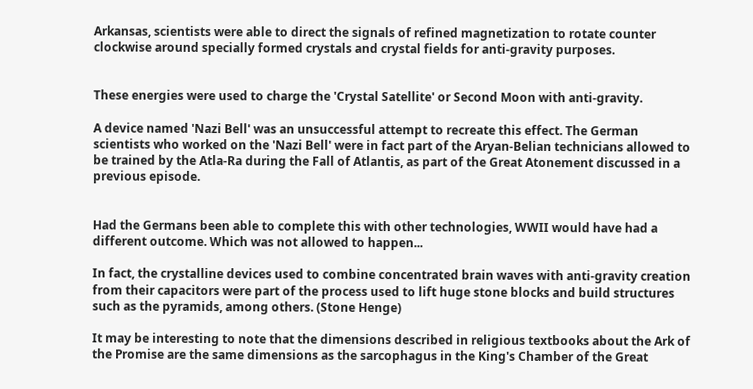Arkansas, scientists were able to direct the signals of refined magnetization to rotate counter clockwise around specially formed crystals and crystal fields for anti-gravity purposes.


These energies were used to charge the 'Crystal Satellite' or Second Moon with anti-gravity.

A device named 'Nazi Bell' was an unsuccessful attempt to recreate this effect. The German scientists who worked on the 'Nazi Bell' were in fact part of the Aryan-Belian technicians allowed to be trained by the Atla-Ra during the Fall of Atlantis, as part of the Great Atonement discussed in a previous episode.


Had the Germans been able to complete this with other technologies, WWII would have had a different outcome. Which was not allowed to happen...

In fact, the crystalline devices used to combine concentrated brain waves with anti-gravity creation from their capacitors were part of the process used to lift huge stone blocks and build structures such as the pyramids, among others. (Stone Henge)

It may be interesting to note that the dimensions described in religious textbooks about the Ark of the Promise are the same dimensions as the sarcophagus in the King's Chamber of the Great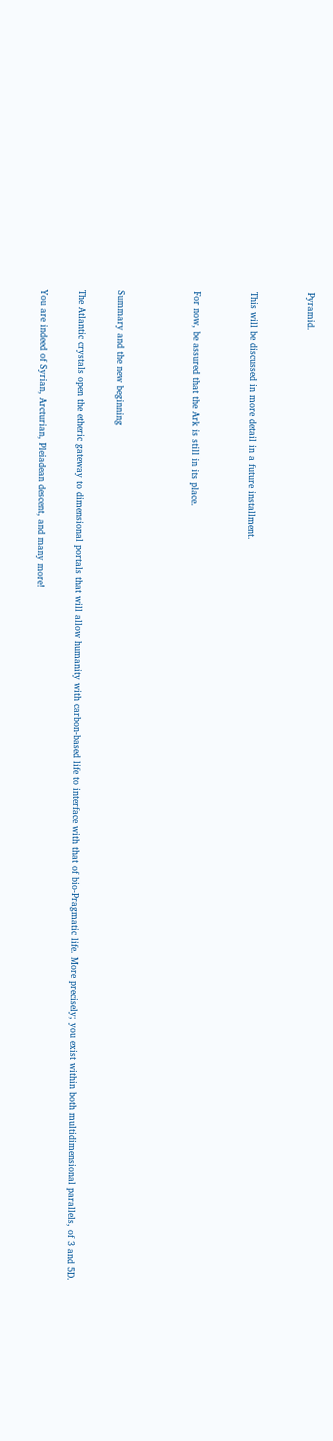Pyramid.


This will be discussed in more detail in a future installment.


For now, be assured that the Ark is still in its place.



Summary and the new beginning

The Atlantic crystals open the etheric gateway to dimensional portals that will allow humanity with carbon-based life to interface with that of bio-Pragmatic life. More precisely; you exist within both multidimensional parallels, of 3 and 5D.

You are indeed of Syrian, Arcturian, Pleiadean descent, and many more!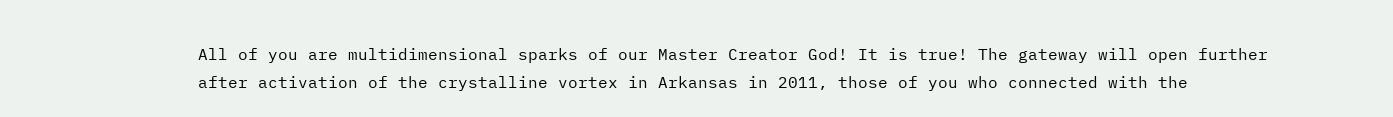All of you are multidimensional sparks of our Master Creator God! It is true! The gateway will open further after activation of the crystalline vortex in Arkansas in 2011, those of you who connected with the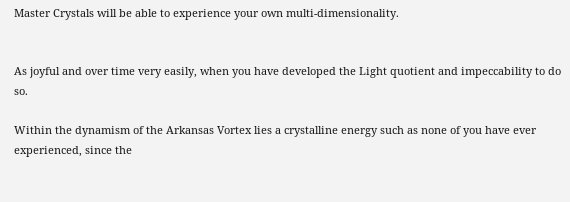Master Crystals will be able to experience your own multi-dimensionality.


As joyful and over time very easily, when you have developed the Light quotient and impeccability to do so.

Within the dynamism of the Arkansas Vortex lies a crystalline energy such as none of you have ever experienced, since the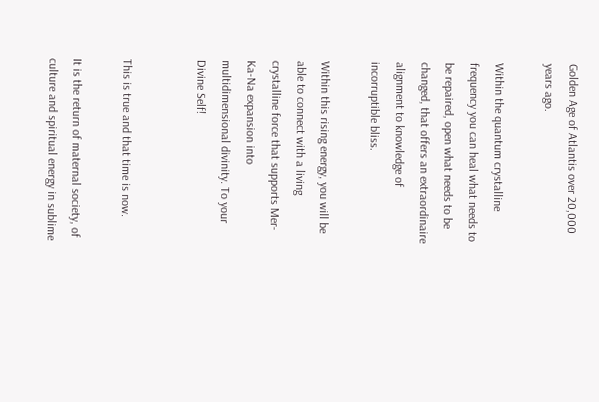Golden Age of Atlantis over 20,000 years ago.

Within the quantum crystalline frequency you can heal what needs to be repaired, open what needs to be changed, that offers an extraordinaire alignment to knowledge of incorruptible bliss.

Within this rising energy, you will be able to connect with a living crystalline force that supports Mer-Ka-Na expansion into multidimensional divinity. To your Divine Self!


This is true and that time is now.

It is the return of maternal society, of culture and spiritual energy in sublime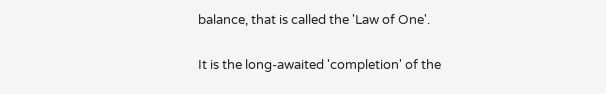balance, that is called the 'Law of One'.

It is the long-awaited 'completion' of the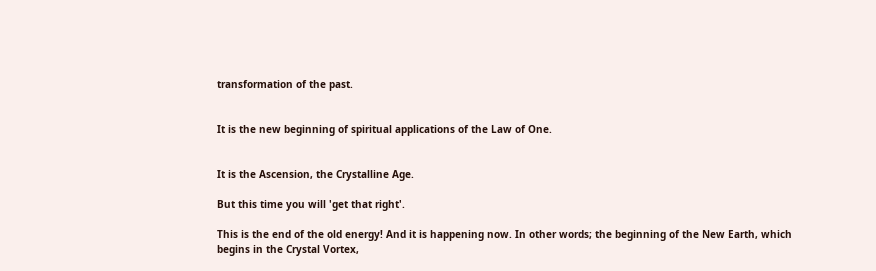transformation of the past.


It is the new beginning of spiritual applications of the Law of One.


It is the Ascension, the Crystalline Age.

But this time you will 'get that right'.

This is the end of the old energy! And it is happening now. In other words; the beginning of the New Earth, which begins in the Crystal Vortex,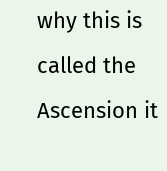why this is called the Ascension it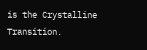is the Crystalline Transition.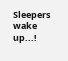Sleepers wake up...!